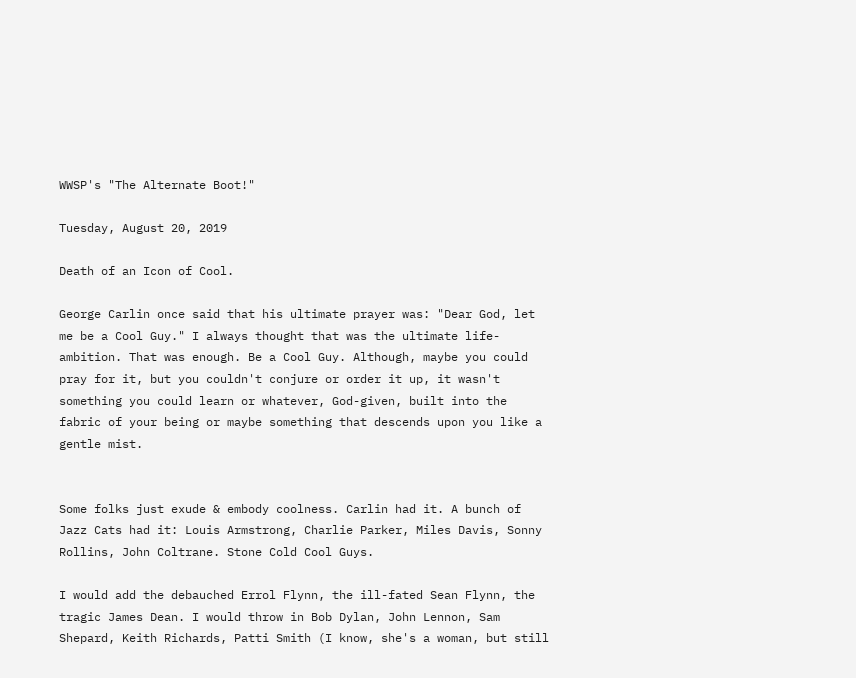WWSP's "The Alternate Boot!"

Tuesday, August 20, 2019

Death of an Icon of Cool.

George Carlin once said that his ultimate prayer was: "Dear God, let me be a Cool Guy." I always thought that was the ultimate life-ambition. That was enough. Be a Cool Guy. Although, maybe you could pray for it, but you couldn't conjure or order it up, it wasn't something you could learn or whatever, God-given, built into the fabric of your being or maybe something that descends upon you like a gentle mist.


Some folks just exude & embody coolness. Carlin had it. A bunch of Jazz Cats had it: Louis Armstrong, Charlie Parker, Miles Davis, Sonny Rollins, John Coltrane. Stone Cold Cool Guys.

I would add the debauched Errol Flynn, the ill-fated Sean Flynn, the tragic James Dean. I would throw in Bob Dylan, John Lennon, Sam Shepard, Keith Richards, Patti Smith (I know, she's a woman, but still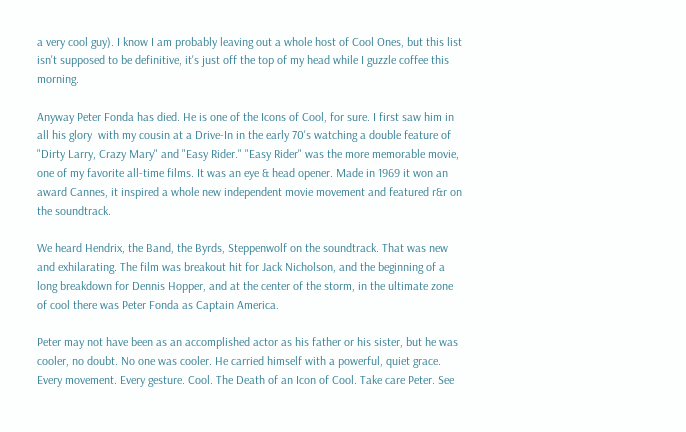a very cool guy). I know I am probably leaving out a whole host of Cool Ones, but this list isn't supposed to be definitive, it's just off the top of my head while I guzzle coffee this morning.

Anyway Peter Fonda has died. He is one of the Icons of Cool, for sure. I first saw him in all his glory  with my cousin at a Drive-In in the early 70's watching a double feature of "Dirty Larry, Crazy Mary" and "Easy Rider." "Easy Rider" was the more memorable movie, one of my favorite all-time films. It was an eye & head opener. Made in 1969 it won an award Cannes, it inspired a whole new independent movie movement and featured r&r on the soundtrack.

We heard Hendrix, the Band, the Byrds, Steppenwolf on the soundtrack. That was new and exhilarating. The film was breakout hit for Jack Nicholson, and the beginning of a long breakdown for Dennis Hopper, and at the center of the storm, in the ultimate zone of cool there was Peter Fonda as Captain America.

Peter may not have been as an accomplished actor as his father or his sister, but he was cooler, no doubt. No one was cooler. He carried himself with a powerful, quiet grace. Every movement. Every gesture. Cool. The Death of an Icon of Cool. Take care Peter. See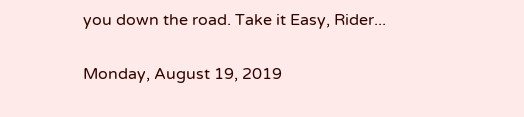you down the road. Take it Easy, Rider...

Monday, August 19, 2019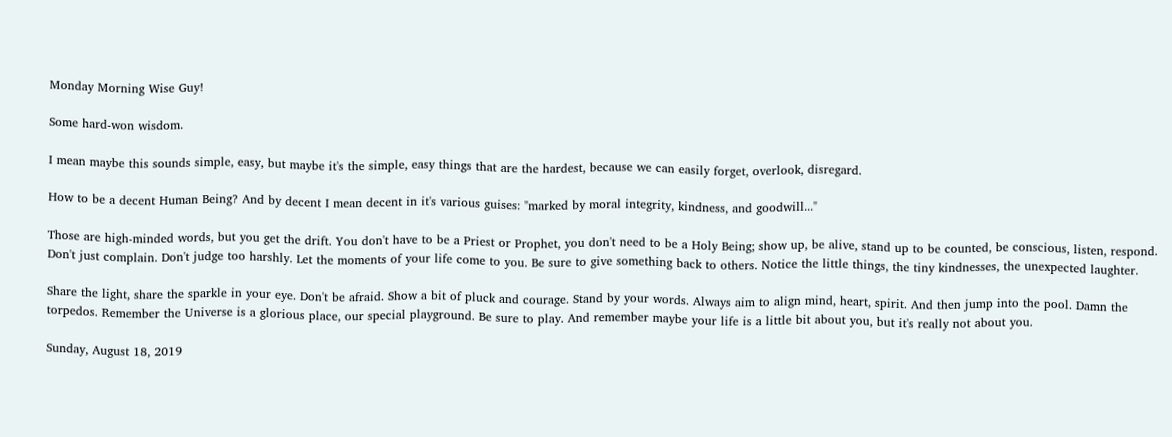Monday Morning Wise Guy!

Some hard-won wisdom.

I mean maybe this sounds simple, easy, but maybe it's the simple, easy things that are the hardest, because we can easily forget, overlook, disregard.

How to be a decent Human Being? And by decent I mean decent in it's various guises: "marked by moral integrity, kindness, and goodwill..."

Those are high-minded words, but you get the drift. You don't have to be a Priest or Prophet, you don't need to be a Holy Being; show up, be alive, stand up to be counted, be conscious, listen, respond. Don't just complain. Don't judge too harshly. Let the moments of your life come to you. Be sure to give something back to others. Notice the little things, the tiny kindnesses, the unexpected laughter.

Share the light, share the sparkle in your eye. Don't be afraid. Show a bit of pluck and courage. Stand by your words. Always aim to align mind, heart, spirit. And then jump into the pool. Damn the torpedos. Remember the Universe is a glorious place, our special playground. Be sure to play. And remember maybe your life is a little bit about you, but it's really not about you.

Sunday, August 18, 2019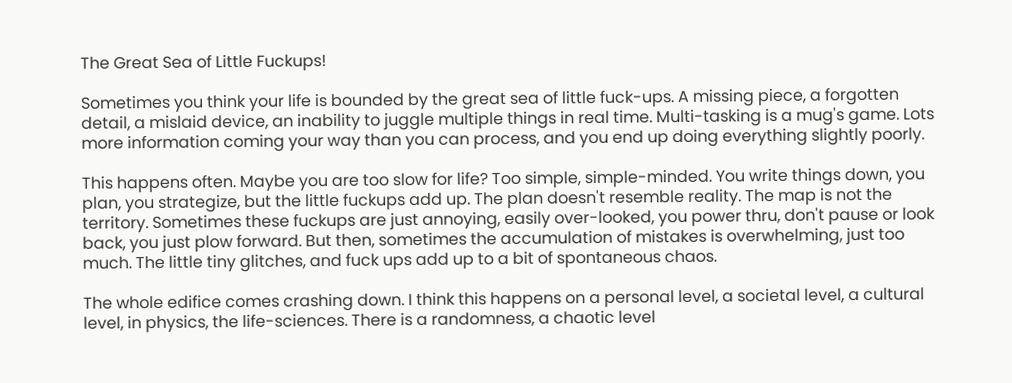The Great Sea of Little Fuckups!

Sometimes you think your life is bounded by the great sea of little fuck-ups. A missing piece, a forgotten detail, a mislaid device, an inability to juggle multiple things in real time. Multi-tasking is a mug's game. Lots more information coming your way than you can process, and you end up doing everything slightly poorly.

This happens often. Maybe you are too slow for life? Too simple, simple-minded. You write things down, you plan, you strategize, but the little fuckups add up. The plan doesn't resemble reality. The map is not the territory. Sometimes these fuckups are just annoying, easily over-looked, you power thru, don't pause or look back, you just plow forward. But then, sometimes the accumulation of mistakes is overwhelming, just too much. The little tiny glitches, and fuck ups add up to a bit of spontaneous chaos.

The whole edifice comes crashing down. I think this happens on a personal level, a societal level, a cultural level, in physics, the life-sciences. There is a randomness, a chaotic level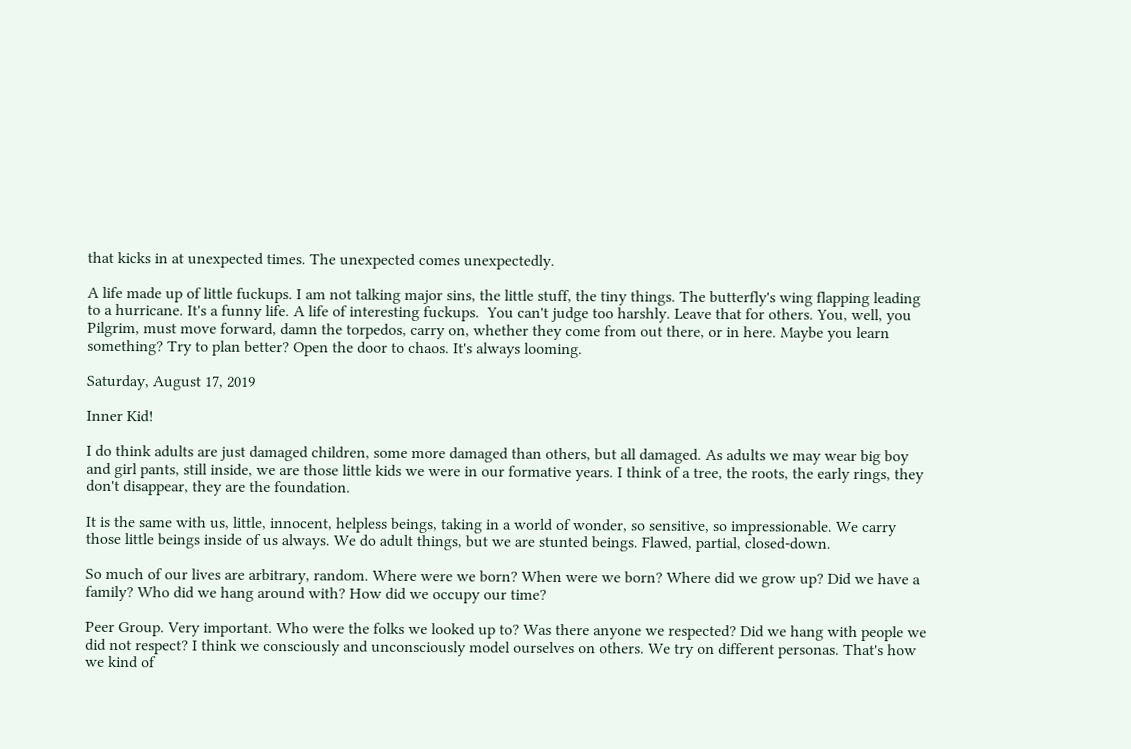that kicks in at unexpected times. The unexpected comes unexpectedly.

A life made up of little fuckups. I am not talking major sins, the little stuff, the tiny things. The butterfly's wing flapping leading to a hurricane. It's a funny life. A life of interesting fuckups.  You can't judge too harshly. Leave that for others. You, well, you Pilgrim, must move forward, damn the torpedos, carry on, whether they come from out there, or in here. Maybe you learn something? Try to plan better? Open the door to chaos. It's always looming.

Saturday, August 17, 2019

Inner Kid!

I do think adults are just damaged children, some more damaged than others, but all damaged. As adults we may wear big boy and girl pants, still inside, we are those little kids we were in our formative years. I think of a tree, the roots, the early rings, they don't disappear, they are the foundation.

It is the same with us, little, innocent, helpless beings, taking in a world of wonder, so sensitive, so impressionable. We carry those little beings inside of us always. We do adult things, but we are stunted beings. Flawed, partial, closed-down.

So much of our lives are arbitrary, random. Where were we born? When were we born? Where did we grow up? Did we have a family? Who did we hang around with? How did we occupy our time?

Peer Group. Very important. Who were the folks we looked up to? Was there anyone we respected? Did we hang with people we did not respect? I think we consciously and unconsciously model ourselves on others. We try on different personas. That's how we kind of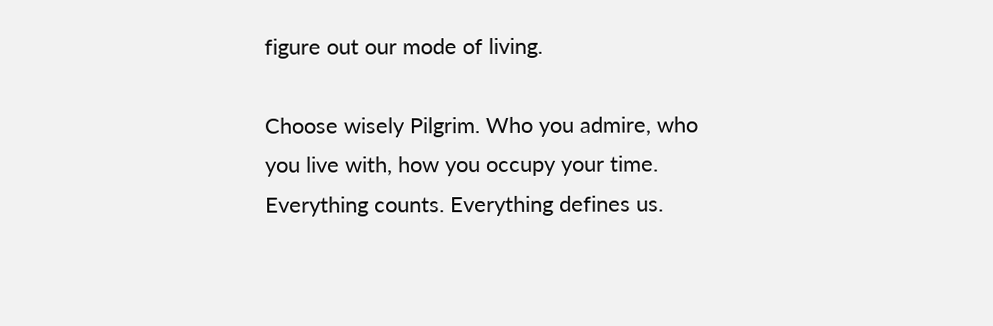figure out our mode of living.

Choose wisely Pilgrim. Who you admire, who you live with, how you occupy your time. Everything counts. Everything defines us.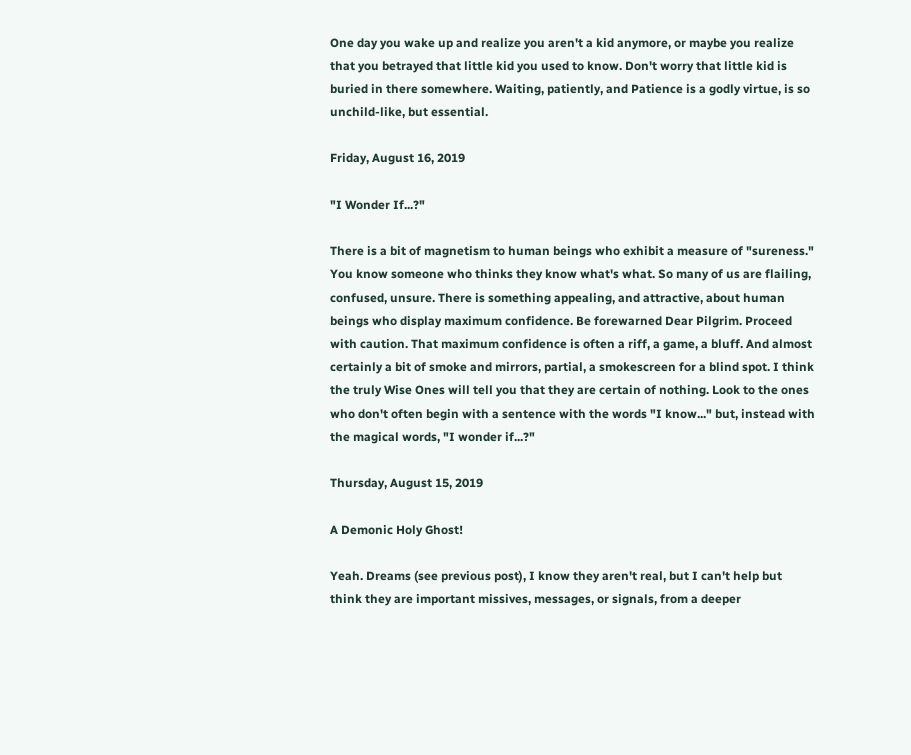One day you wake up and realize you aren't a kid anymore, or maybe you realize that you betrayed that little kid you used to know. Don't worry that little kid is buried in there somewhere. Waiting, patiently, and Patience is a godly virtue, is so unchild-like, but essential.

Friday, August 16, 2019

"I Wonder If...?"

There is a bit of magnetism to human beings who exhibit a measure of "sureness." You know someone who thinks they know what's what. So many of us are flailing, confused, unsure. There is something appealing, and attractive, about human beings who display maximum confidence. Be forewarned Dear Pilgrim. Proceed with caution. That maximum confidence is often a riff, a game, a bluff. And almost certainly a bit of smoke and mirrors, partial, a smokescreen for a blind spot. I think the truly Wise Ones will tell you that they are certain of nothing. Look to the ones who don't often begin with a sentence with the words "I know..." but, instead with the magical words, "I wonder if...?"

Thursday, August 15, 2019

A Demonic Holy Ghost!

Yeah. Dreams (see previous post), I know they aren't real, but I can't help but think they are important missives, messages, or signals, from a deeper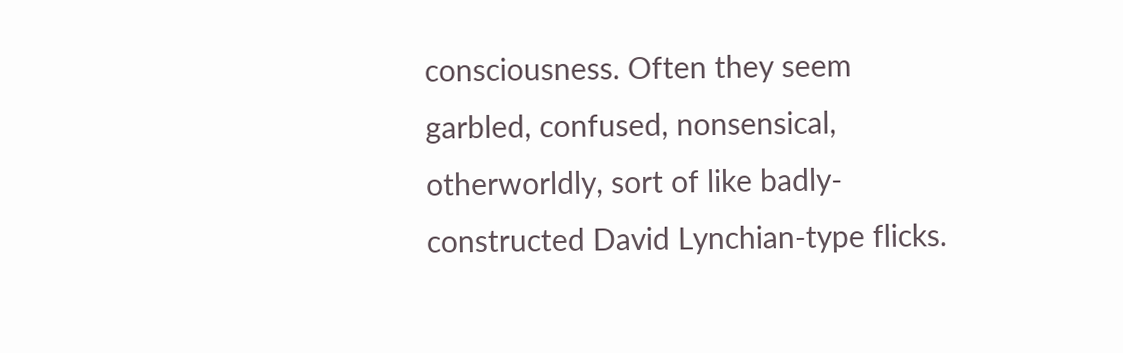consciousness. Often they seem garbled, confused, nonsensical, otherworldly, sort of like badly-constructed David Lynchian-type flicks.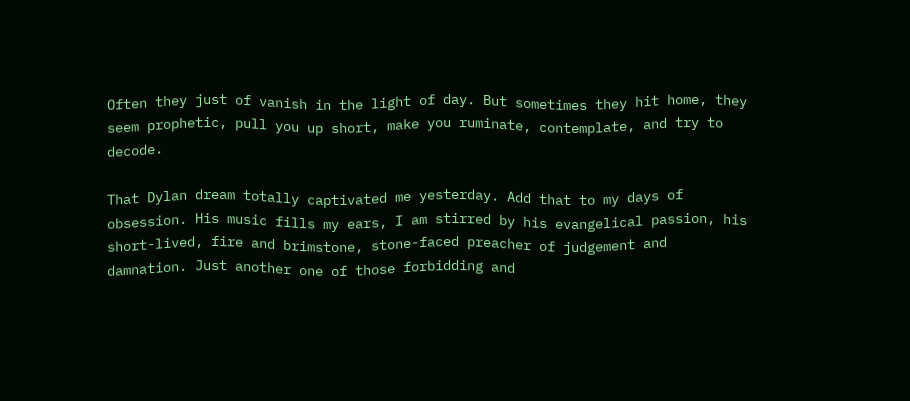Often they just of vanish in the light of day. But sometimes they hit home, they seem prophetic, pull you up short, make you ruminate, contemplate, and try to decode.

That Dylan dream totally captivated me yesterday. Add that to my days of obsession. His music fills my ears, I am stirred by his evangelical passion, his short-lived, fire and brimstone, stone-faced preacher of judgement and damnation. Just another one of those forbidding and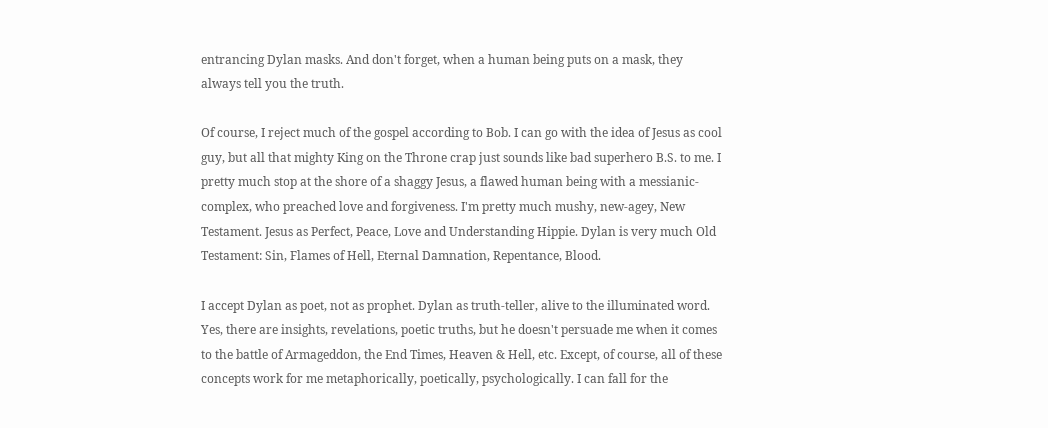entrancing Dylan masks. And don't forget, when a human being puts on a mask, they always tell you the truth.

Of course, I reject much of the gospel according to Bob. I can go with the idea of Jesus as cool guy, but all that mighty King on the Throne crap just sounds like bad superhero B.S. to me. I pretty much stop at the shore of a shaggy Jesus, a flawed human being with a messianic-complex, who preached love and forgiveness. I'm pretty much mushy, new-agey, New Testament. Jesus as Perfect, Peace, Love and Understanding Hippie. Dylan is very much Old Testament: Sin, Flames of Hell, Eternal Damnation, Repentance, Blood.

I accept Dylan as poet, not as prophet. Dylan as truth-teller, alive to the illuminated word. Yes, there are insights, revelations, poetic truths, but he doesn't persuade me when it comes to the battle of Armageddon, the End Times, Heaven & Hell, etc. Except, of course, all of these concepts work for me metaphorically, poetically, psychologically. I can fall for the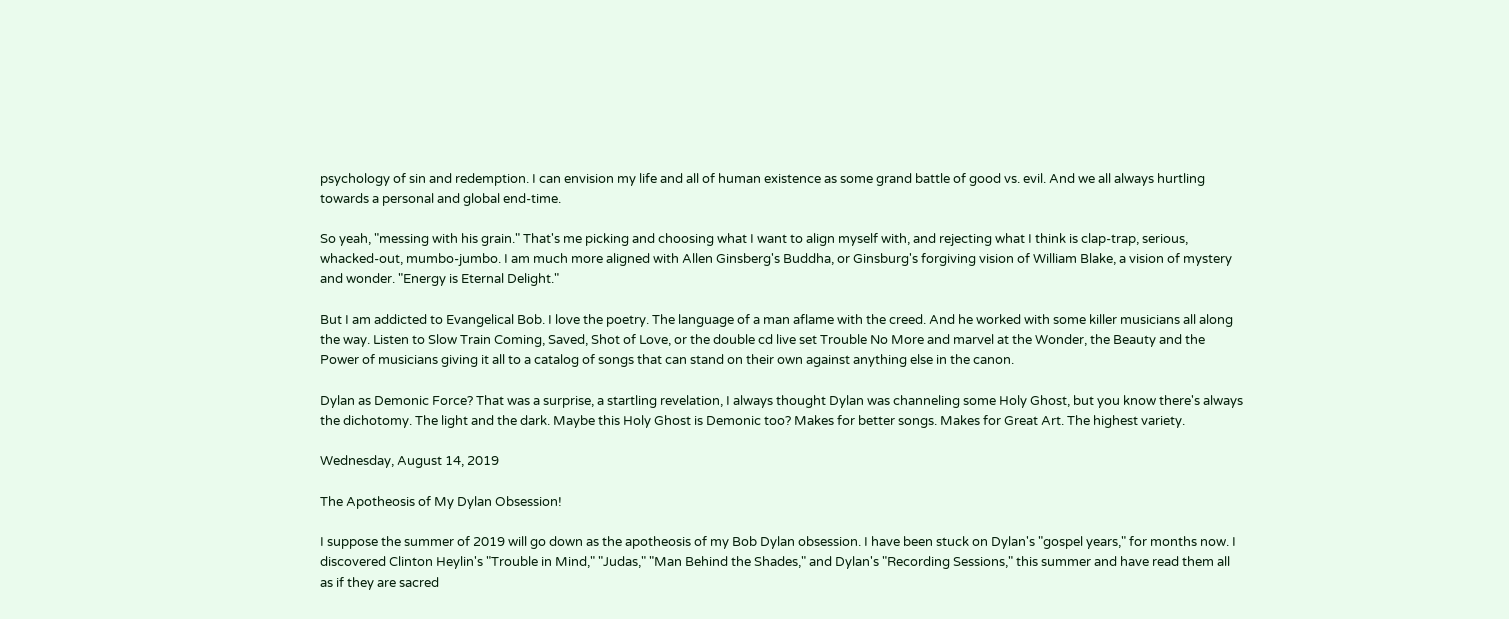psychology of sin and redemption. I can envision my life and all of human existence as some grand battle of good vs. evil. And we all always hurtling towards a personal and global end-time.

So yeah, "messing with his grain." That's me picking and choosing what I want to align myself with, and rejecting what I think is clap-trap, serious, whacked-out, mumbo-jumbo. I am much more aligned with Allen Ginsberg's Buddha, or Ginsburg's forgiving vision of William Blake, a vision of mystery and wonder. "Energy is Eternal Delight."

But I am addicted to Evangelical Bob. I love the poetry. The language of a man aflame with the creed. And he worked with some killer musicians all along the way. Listen to Slow Train Coming, Saved, Shot of Love, or the double cd live set Trouble No More and marvel at the Wonder, the Beauty and the Power of musicians giving it all to a catalog of songs that can stand on their own against anything else in the canon.

Dylan as Demonic Force? That was a surprise, a startling revelation, I always thought Dylan was channeling some Holy Ghost, but you know there's always the dichotomy. The light and the dark. Maybe this Holy Ghost is Demonic too? Makes for better songs. Makes for Great Art. The highest variety.

Wednesday, August 14, 2019

The Apotheosis of My Dylan Obsession!

I suppose the summer of 2019 will go down as the apotheosis of my Bob Dylan obsession. I have been stuck on Dylan's "gospel years," for months now. I discovered Clinton Heylin's "Trouble in Mind," "Judas," "Man Behind the Shades," and Dylan's "Recording Sessions," this summer and have read them all as if they are sacred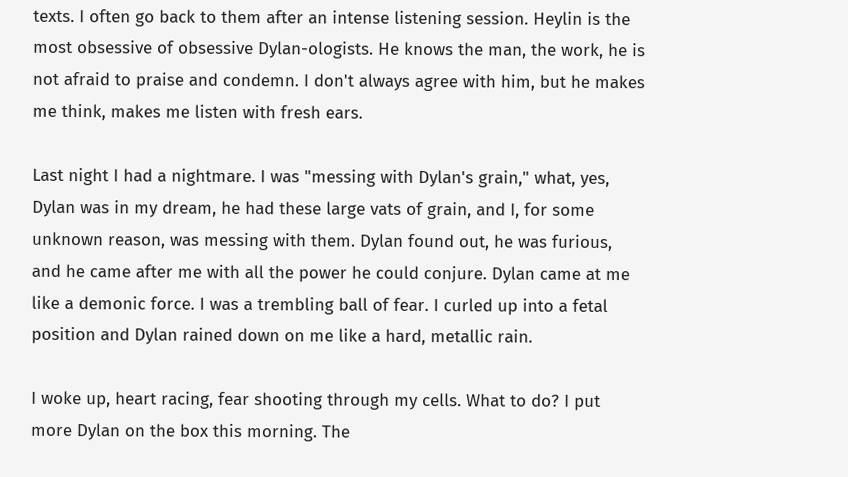texts. I often go back to them after an intense listening session. Heylin is the most obsessive of obsessive Dylan-ologists. He knows the man, the work, he is not afraid to praise and condemn. I don't always agree with him, but he makes me think, makes me listen with fresh ears.

Last night I had a nightmare. I was "messing with Dylan's grain," what, yes, Dylan was in my dream, he had these large vats of grain, and I, for some unknown reason, was messing with them. Dylan found out, he was furious, and he came after me with all the power he could conjure. Dylan came at me like a demonic force. I was a trembling ball of fear. I curled up into a fetal position and Dylan rained down on me like a hard, metallic rain.

I woke up, heart racing, fear shooting through my cells. What to do? I put more Dylan on the box this morning. The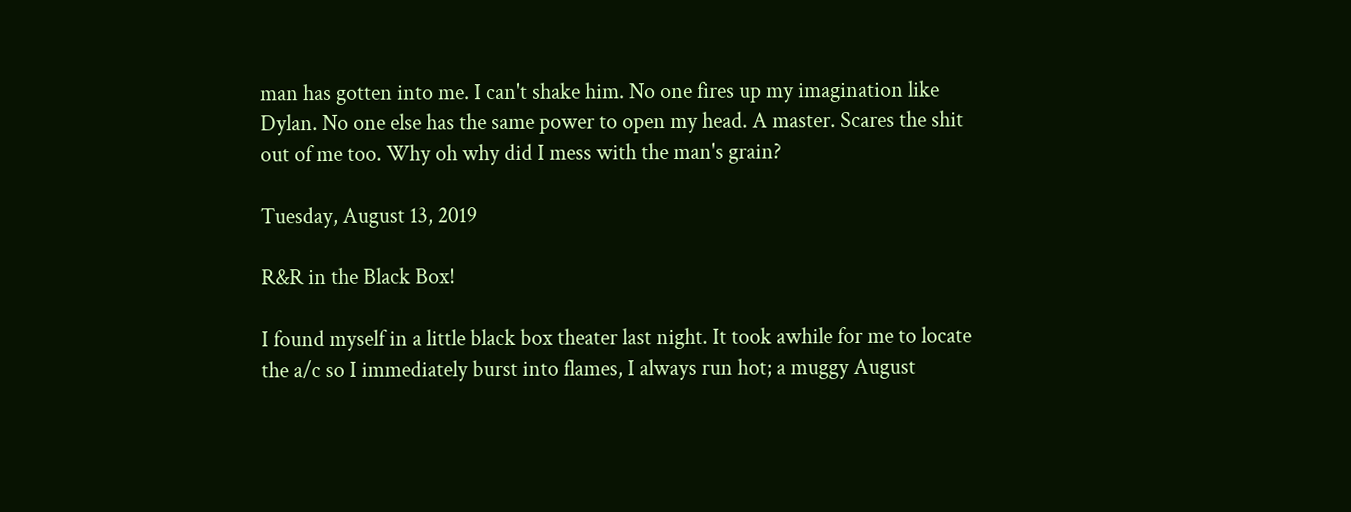man has gotten into me. I can't shake him. No one fires up my imagination like Dylan. No one else has the same power to open my head. A master. Scares the shit out of me too. Why oh why did I mess with the man's grain?

Tuesday, August 13, 2019

R&R in the Black Box!

I found myself in a little black box theater last night. It took awhile for me to locate the a/c so I immediately burst into flames, I always run hot; a muggy August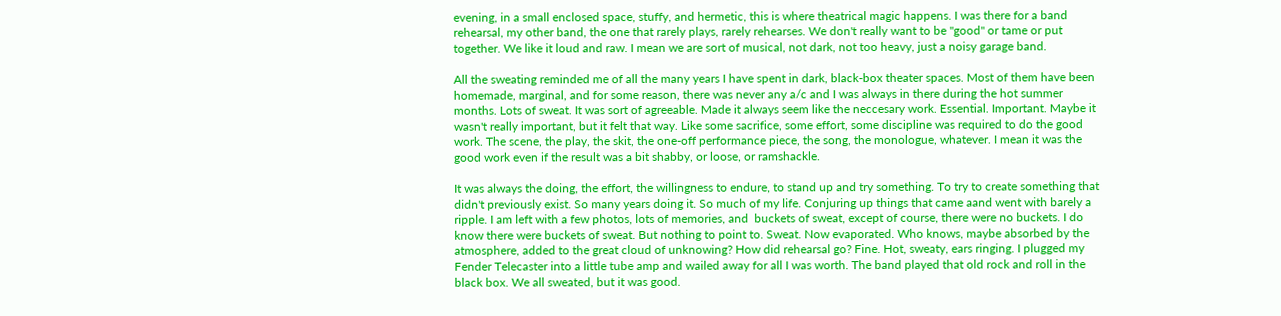evening, in a small enclosed space, stuffy, and hermetic, this is where theatrical magic happens. I was there for a band rehearsal, my other band, the one that rarely plays, rarely rehearses. We don't really want to be "good" or tame or put together. We like it loud and raw. I mean we are sort of musical, not dark, not too heavy, just a noisy garage band.

All the sweating reminded me of all the many years I have spent in dark, black-box theater spaces. Most of them have been homemade, marginal, and for some reason, there was never any a/c and I was always in there during the hot summer months. Lots of sweat. It was sort of agreeable. Made it always seem like the neccesary work. Essential. Important. Maybe it wasn't really important, but it felt that way. Like some sacrifice, some effort, some discipline was required to do the good work. The scene, the play, the skit, the one-off performance piece, the song, the monologue, whatever. I mean it was the good work even if the result was a bit shabby, or loose, or ramshackle.

It was always the doing, the effort, the willingness to endure, to stand up and try something. To try to create something that didn't previously exist. So many years doing it. So much of my life. Conjuring up things that came aand went with barely a ripple. I am left with a few photos, lots of memories, and  buckets of sweat, except of course, there were no buckets. I do know there were buckets of sweat. But nothing to point to. Sweat. Now evaporated. Who knows, maybe absorbed by the atmosphere, added to the great cloud of unknowing? How did rehearsal go? Fine. Hot, sweaty, ears ringing. I plugged my Fender Telecaster into a little tube amp and wailed away for all I was worth. The band played that old rock and roll in the black box. We all sweated, but it was good.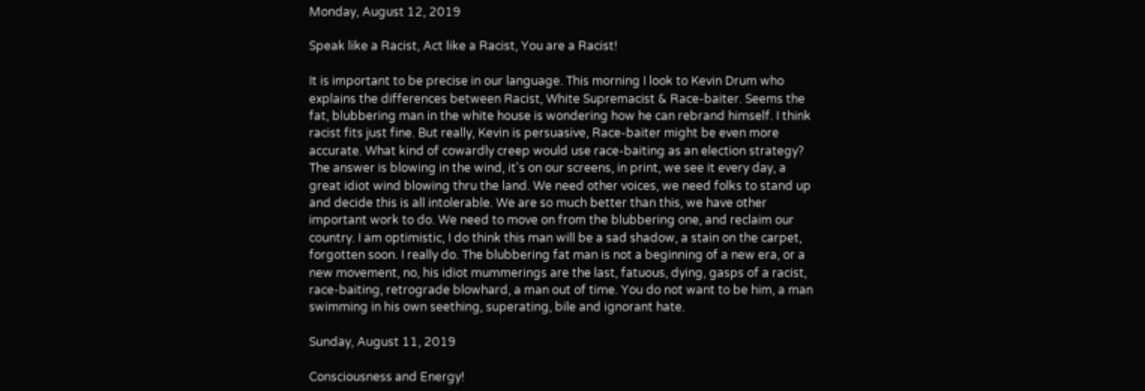Monday, August 12, 2019

Speak like a Racist, Act like a Racist, You are a Racist!

It is important to be precise in our language. This morning I look to Kevin Drum who explains the differences between Racist, White Supremacist & Race-baiter. Seems the fat, blubbering man in the white house is wondering how he can rebrand himself. I think racist fits just fine. But really, Kevin is persuasive, Race-baiter might be even more accurate. What kind of cowardly creep would use race-baiting as an election strategy? The answer is blowing in the wind, it's on our screens, in print, we see it every day, a great idiot wind blowing thru the land. We need other voices, we need folks to stand up and decide this is all intolerable. We are so much better than this, we have other important work to do. We need to move on from the blubbering one, and reclaim our country. I am optimistic, I do think this man will be a sad shadow, a stain on the carpet, forgotten soon. I really do. The blubbering fat man is not a beginning of a new era, or a new movement, no, his idiot mummerings are the last, fatuous, dying, gasps of a racist, race-baiting, retrograde blowhard, a man out of time. You do not want to be him, a man swimming in his own seething, superating, bile and ignorant hate.

Sunday, August 11, 2019

Consciousness and Energy!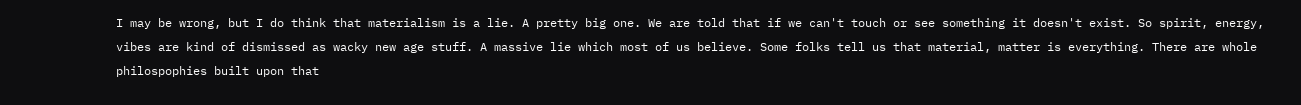I may be wrong, but I do think that materialism is a lie. A pretty big one. We are told that if we can't touch or see something it doesn't exist. So spirit, energy, vibes are kind of dismissed as wacky new age stuff. A massive lie which most of us believe. Some folks tell us that material, matter is everything. There are whole philospophies built upon that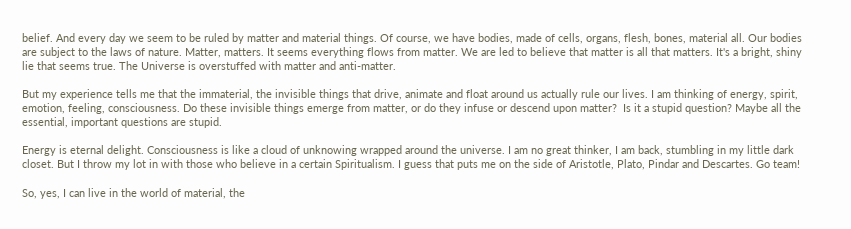belief. And every day we seem to be ruled by matter and material things. Of course, we have bodies, made of cells, organs, flesh, bones, material all. Our bodies are subject to the laws of nature. Matter, matters. It seems everything flows from matter. We are led to believe that matter is all that matters. It's a bright, shiny lie that seems true. The Universe is overstuffed with matter and anti-matter.

But my experience tells me that the immaterial, the invisible things that drive, animate and float around us actually rule our lives. I am thinking of energy, spirit, emotion, feeling, consciousness. Do these invisible things emerge from matter, or do they infuse or descend upon matter?  Is it a stupid question? Maybe all the essential, important questions are stupid.

Energy is eternal delight. Consciousness is like a cloud of unknowing wrapped around the universe. I am no great thinker, I am back, stumbling in my little dark closet. But I throw my lot in with those who believe in a certain Spiritualism. I guess that puts me on the side of Aristotle, Plato, Pindar and Descartes. Go team!

So, yes, I can live in the world of material, the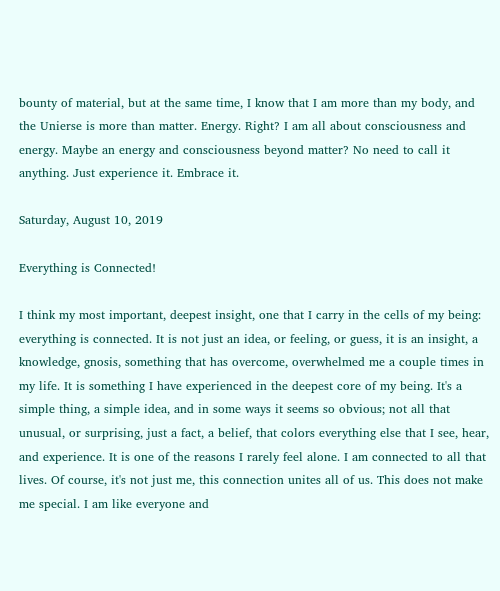bounty of material, but at the same time, I know that I am more than my body, and the Unierse is more than matter. Energy. Right? I am all about consciousness and energy. Maybe an energy and consciousness beyond matter? No need to call it anything. Just experience it. Embrace it.

Saturday, August 10, 2019

Everything is Connected!

I think my most important, deepest insight, one that I carry in the cells of my being: everything is connected. It is not just an idea, or feeling, or guess, it is an insight, a knowledge, gnosis, something that has overcome, overwhelmed me a couple times in my life. It is something I have experienced in the deepest core of my being. It's a simple thing, a simple idea, and in some ways it seems so obvious; not all that unusual, or surprising, just a fact, a belief, that colors everything else that I see, hear, and experience. It is one of the reasons I rarely feel alone. I am connected to all that lives. Of course, it's not just me, this connection unites all of us. This does not make me special. I am like everyone and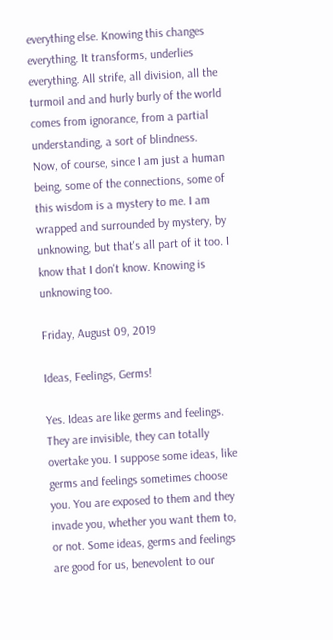everything else. Knowing this changes everything. It transforms, underlies everything. All strife, all division, all the turmoil and and hurly burly of the world comes from ignorance, from a partial understanding, a sort of blindness. Now, of course, since I am just a human being, some of the connections, some of this wisdom is a mystery to me. I am wrapped and surrounded by mystery, by unknowing, but that's all part of it too. I know that I don't know. Knowing is unknowing too.

Friday, August 09, 2019

Ideas, Feelings, Germs!

Yes. Ideas are like germs and feelings. They are invisible, they can totally overtake you. I suppose some ideas, like germs and feelings sometimes choose you. You are exposed to them and they invade you, whether you want them to, or not. Some ideas, germs and feelings are good for us, benevolent to our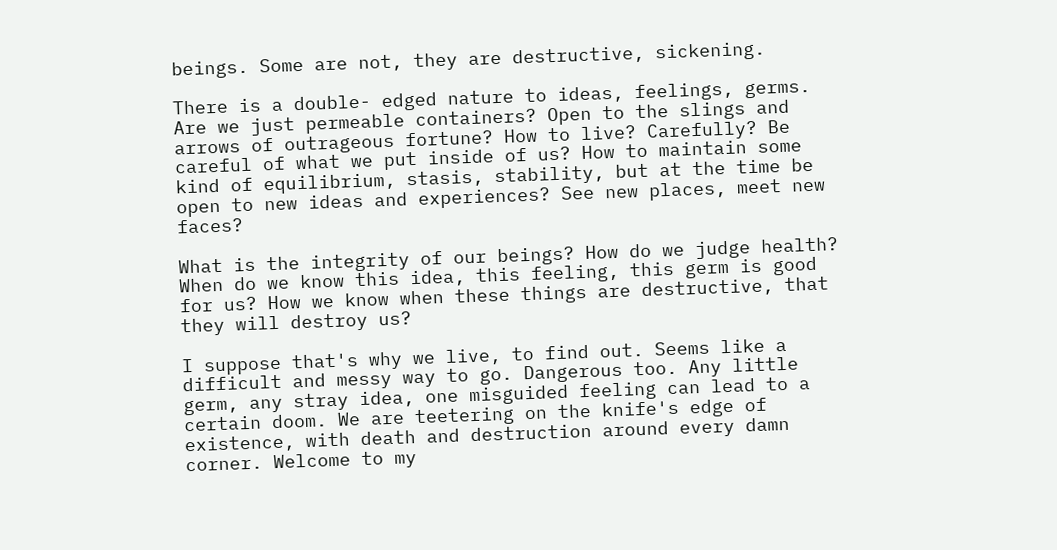beings. Some are not, they are destructive, sickening.

There is a double- edged nature to ideas, feelings, germs. Are we just permeable containers? Open to the slings and arrows of outrageous fortune? How to live? Carefully? Be careful of what we put inside of us? How to maintain some kind of equilibrium, stasis, stability, but at the time be open to new ideas and experiences? See new places, meet new faces?

What is the integrity of our beings? How do we judge health? When do we know this idea, this feeling, this germ is good for us? How we know when these things are destructive, that they will destroy us?

I suppose that's why we live, to find out. Seems like a difficult and messy way to go. Dangerous too. Any little germ, any stray idea, one misguided feeling can lead to a certain doom. We are teetering on the knife's edge of existence, with death and destruction around every damn corner. Welcome to my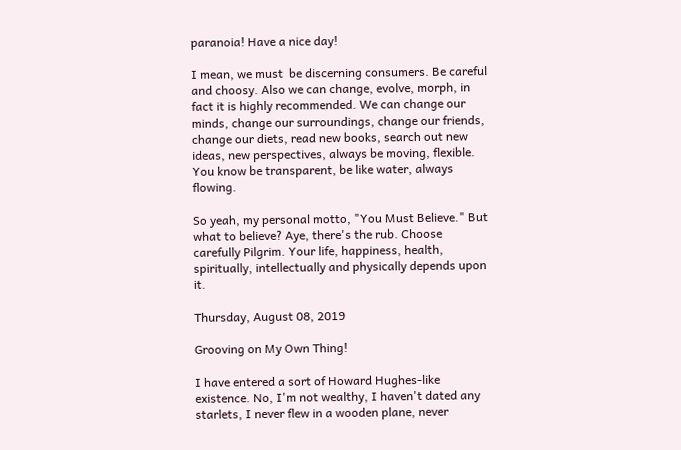paranoia! Have a nice day!

I mean, we must  be discerning consumers. Be careful and choosy. Also we can change, evolve, morph, in fact it is highly recommended. We can change our minds, change our surroundings, change our friends, change our diets, read new books, search out new ideas, new perspectives, always be moving, flexible. You know be transparent, be like water, always flowing.

So yeah, my personal motto, "You Must Believe." But what to believe? Aye, there's the rub. Choose carefully Pilgrim. Your life, happiness, health, spiritually, intellectually and physically depends upon it.

Thursday, August 08, 2019

Grooving on My Own Thing!

I have entered a sort of Howard Hughes-like existence. No, I'm not wealthy, I haven't dated any starlets, I never flew in a wooden plane, never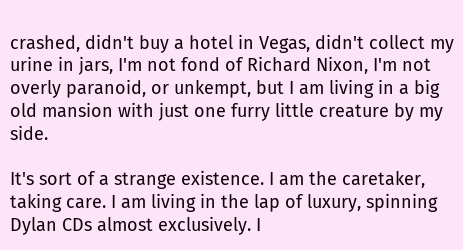crashed, didn't buy a hotel in Vegas, didn't collect my urine in jars, I'm not fond of Richard Nixon, I'm not overly paranoid, or unkempt, but I am living in a big old mansion with just one furry little creature by my side.

It's sort of a strange existence. I am the caretaker, taking care. I am living in the lap of luxury, spinning Dylan CDs almost exclusively. I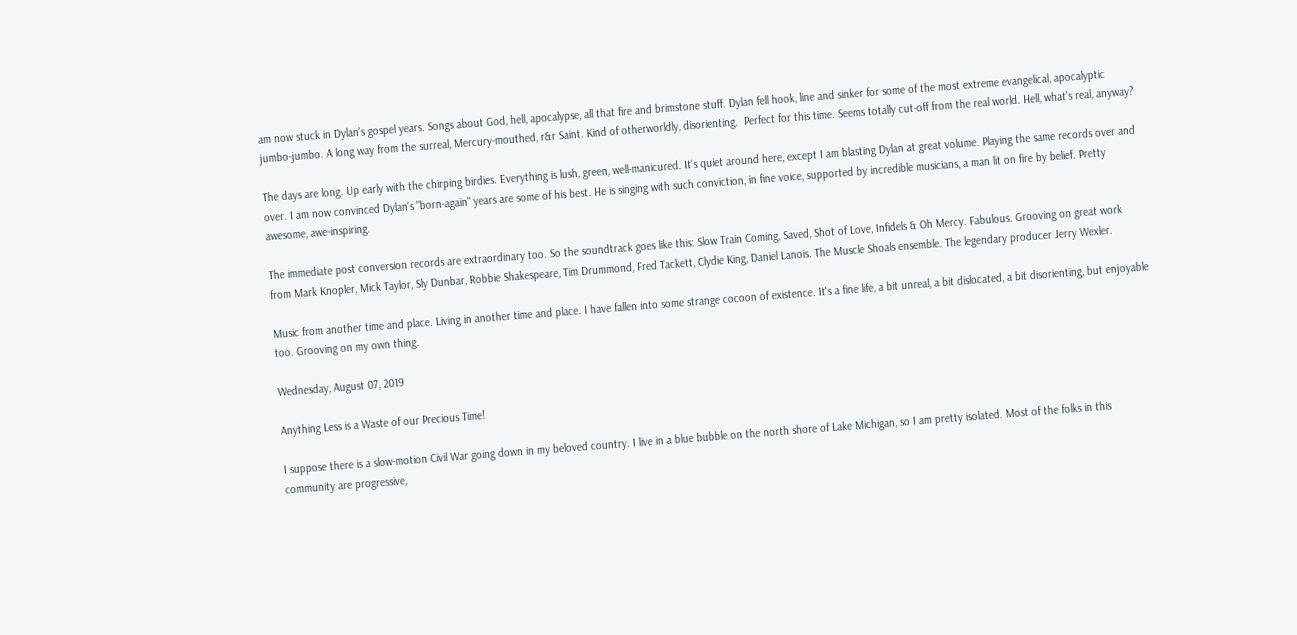am now stuck in Dylan's gospel years. Songs about God, hell, apocalypse, all that fire and brimstone stuff. Dylan fell hook, line and sinker for some of the most extreme evangelical, apocalyptic jumbo-jumbo. A long way from the surreal, Mercury-mouthed, r&r Saint. Kind of otherworldly, disorienting.  Perfect for this time. Seems totally cut-off from the real world. Hell, what's real, anyway?

The days are long. Up early with the chirping birdies. Everything is lush, green, well-manicured. It's quiet around here, except I am blasting Dylan at great volume. Playing the same records over and over. I am now convinced Dylan's "born-again" years are some of his best. He is singing with such conviction, in fine voice, supported by incredible musicians, a man lit on fire by belief. Pretty awesome, awe-inspiring.

The immediate post conversion records are extraordinary too. So the soundtrack goes like this: Slow Train Coming, Saved, Shot of Love, Infidels & Oh Mercy. Fabulous. Grooving on great work from Mark Knopler, Mick Taylor, Sly Dunbar, Robbie Shakespeare, Tim Drummond, Fred Tackett, Clydie King, Daniel Lanois. The Muscle Shoals ensemble. The legendary producer Jerry Wexler.

Music from another time and place. Living in another time and place. I have fallen into some strange cocoon of existence. It's a fine life, a bit unreal, a bit dislocated, a bit disorienting, but enjoyable too. Grooving on my own thing.

Wednesday, August 07, 2019

Anything Less is a Waste of our Precious Time!

I suppose there is a slow-motion Civil War going down in my beloved country. I live in a blue bubble on the north shore of Lake Michigan, so I am pretty isolated. Most of the folks in this community are progressive,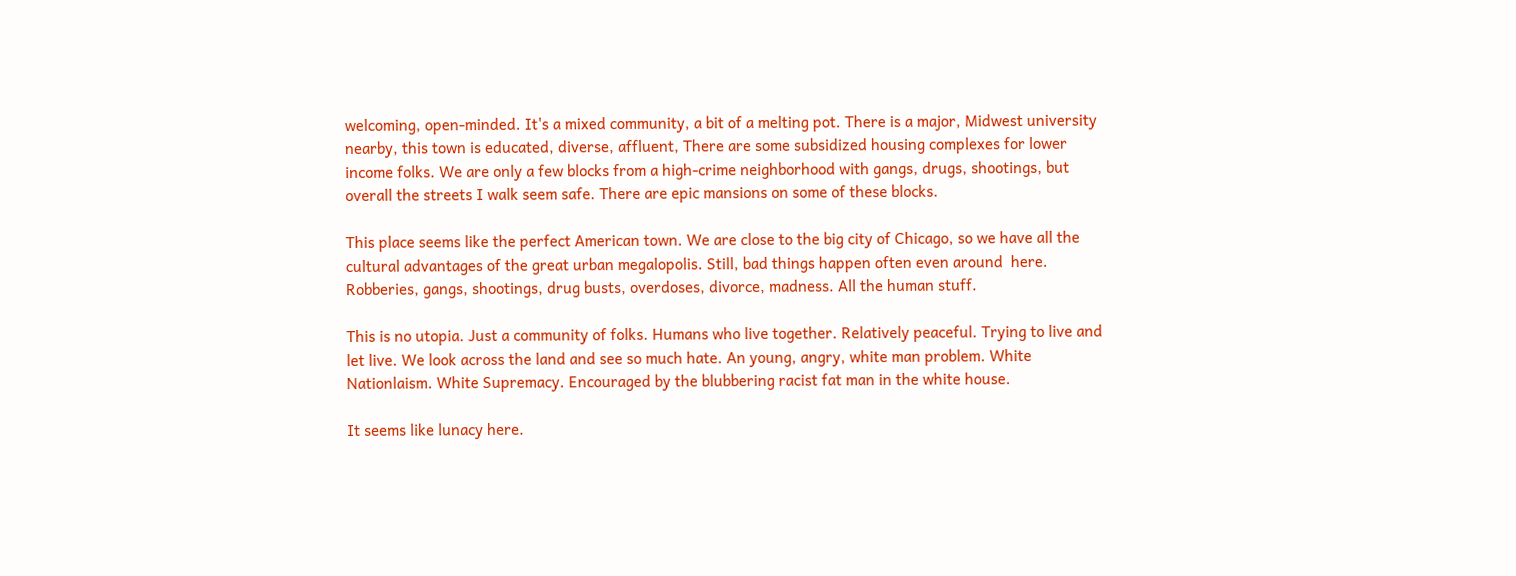welcoming, open-minded. It's a mixed community, a bit of a melting pot. There is a major, Midwest university nearby, this town is educated, diverse, affluent, There are some subsidized housing complexes for lower income folks. We are only a few blocks from a high-crime neighborhood with gangs, drugs, shootings, but overall the streets I walk seem safe. There are epic mansions on some of these blocks.

This place seems like the perfect American town. We are close to the big city of Chicago, so we have all the cultural advantages of the great urban megalopolis. Still, bad things happen often even around  here. Robberies, gangs, shootings, drug busts, overdoses, divorce, madness. All the human stuff.

This is no utopia. Just a community of folks. Humans who live together. Relatively peaceful. Trying to live and let live. We look across the land and see so much hate. An young, angry, white man problem. White Nationlaism. White Supremacy. Encouraged by the blubbering racist fat man in the white house.

It seems like lunacy here.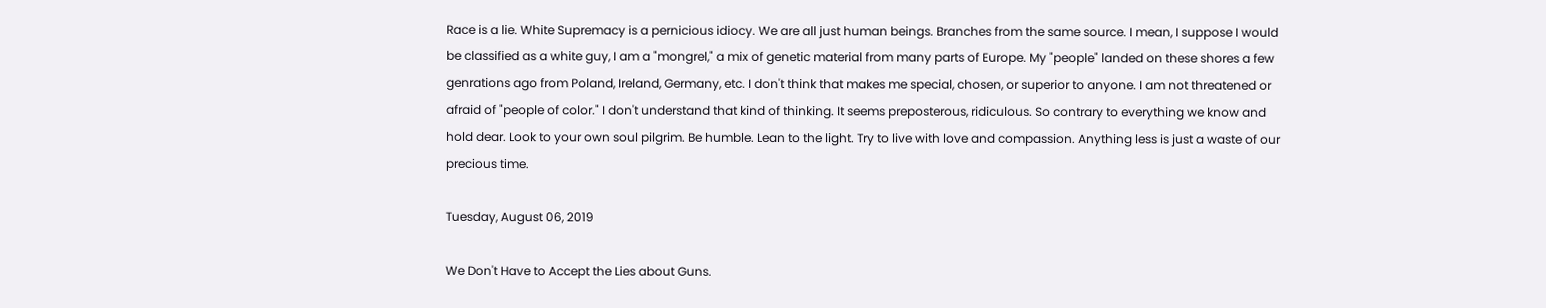Race is a lie. White Supremacy is a pernicious idiocy. We are all just human beings. Branches from the same source. I mean, I suppose I would be classified as a white guy, I am a "mongrel," a mix of genetic material from many parts of Europe. My "people" landed on these shores a few genrations ago from Poland, Ireland, Germany, etc. I don't think that makes me special, chosen, or superior to anyone. I am not threatened or afraid of "people of color." I don't understand that kind of thinking. It seems preposterous, ridiculous. So contrary to everything we know and hold dear. Look to your own soul pilgrim. Be humble. Lean to the light. Try to live with love and compassion. Anything less is just a waste of our precious time.

Tuesday, August 06, 2019

We Don't Have to Accept the Lies about Guns.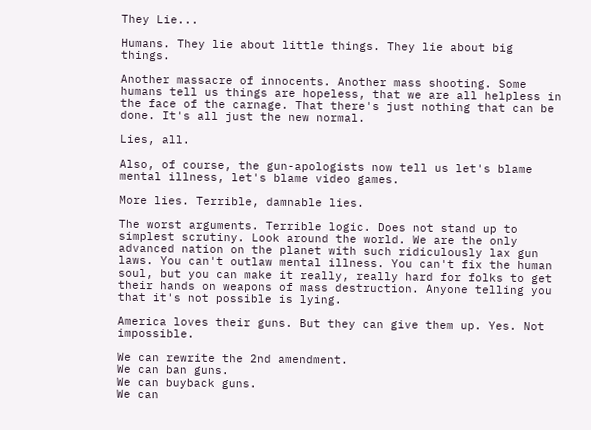They Lie...

Humans. They lie about little things. They lie about big things.

Another massacre of innocents. Another mass shooting. Some humans tell us things are hopeless, that we are all helpless in the face of the carnage. That there's just nothing that can be done. It's all just the new normal.

Lies, all.

Also, of course, the gun-apologists now tell us let's blame mental illness, let's blame video games.

More lies. Terrible, damnable lies.

The worst arguments. Terrible logic. Does not stand up to simplest scrutiny. Look around the world. We are the only advanced nation on the planet with such ridiculously lax gun laws. You can't outlaw mental illness. You can't fix the human soul, but you can make it really, really hard for folks to get their hands on weapons of mass destruction. Anyone telling you that it's not possible is lying.

America loves their guns. But they can give them up. Yes. Not impossible.

We can rewrite the 2nd amendment.
We can ban guns.
We can buyback guns.
We can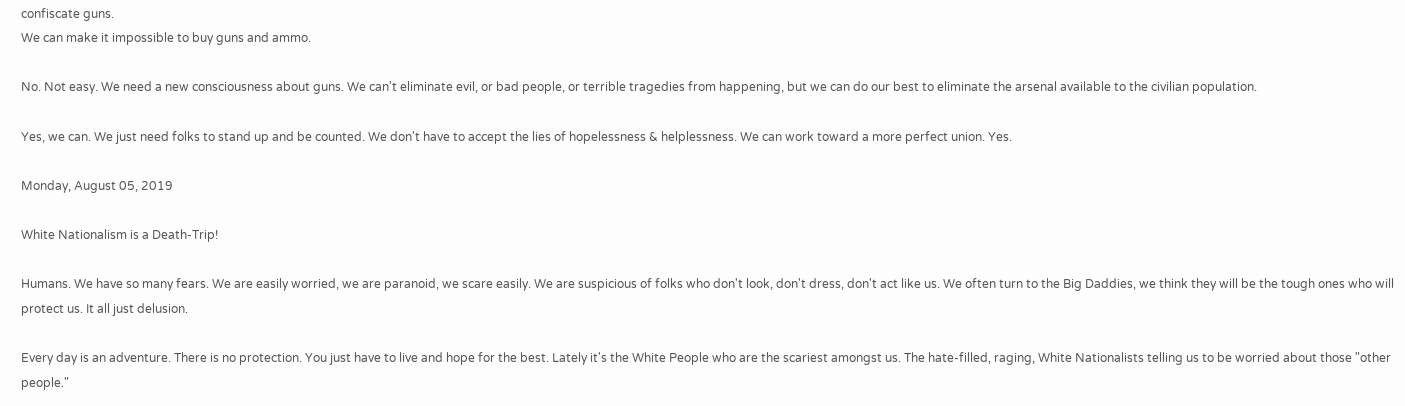confiscate guns.
We can make it impossible to buy guns and ammo.

No. Not easy. We need a new consciousness about guns. We can't eliminate evil, or bad people, or terrible tragedies from happening, but we can do our best to eliminate the arsenal available to the civilian population.

Yes, we can. We just need folks to stand up and be counted. We don't have to accept the lies of hopelessness & helplessness. We can work toward a more perfect union. Yes.

Monday, August 05, 2019

White Nationalism is a Death-Trip!

Humans. We have so many fears. We are easily worried, we are paranoid, we scare easily. We are suspicious of folks who don't look, don't dress, don't act like us. We often turn to the Big Daddies, we think they will be the tough ones who will protect us. It all just delusion.

Every day is an adventure. There is no protection. You just have to live and hope for the best. Lately it's the White People who are the scariest amongst us. The hate-filled, raging, White Nationalists telling us to be worried about those "other people."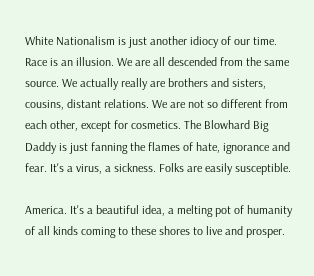White Nationalism is just another idiocy of our time. Race is an illusion. We are all descended from the same source. We actually really are brothers and sisters, cousins, distant relations. We are not so different from each other, except for cosmetics. The Blowhard Big Daddy is just fanning the flames of hate, ignorance and fear. It's a virus, a sickness. Folks are easily susceptible.

America. It's a beautiful idea, a melting pot of humanity of all kinds coming to these shores to live and prosper.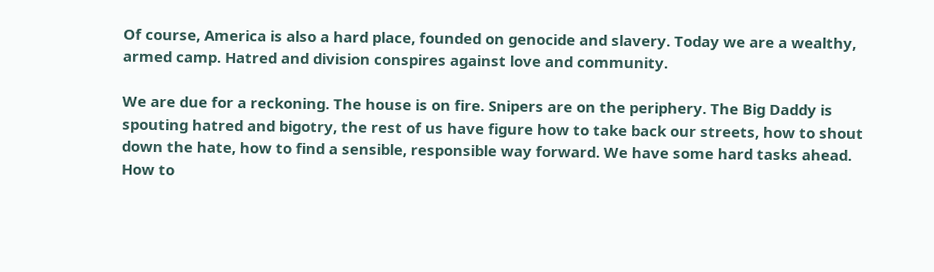Of course, America is also a hard place, founded on genocide and slavery. Today we are a wealthy, armed camp. Hatred and division conspires against love and community.

We are due for a reckoning. The house is on fire. Snipers are on the periphery. The Big Daddy is spouting hatred and bigotry, the rest of us have figure how to take back our streets, how to shout down the hate, how to find a sensible, responsible way forward. We have some hard tasks ahead. How to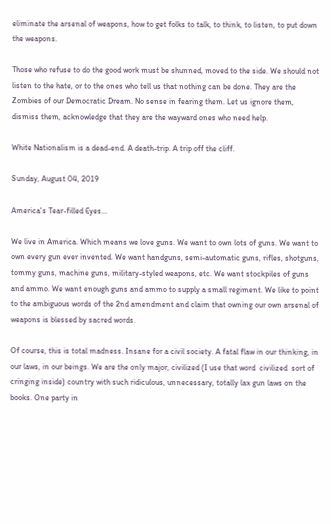eliminate the arsenal of weapons, how to get folks to talk, to think, to listen, to put down the weapons.

Those who refuse to do the good work must be shunned, moved to the side. We should not listen to the hate, or to the ones who tell us that nothing can be done. They are the Zombies of our Democratic Dream. No sense in fearing them. Let us ignore them, dismiss them, acknowledge that they are the wayward ones who need help.

White Nationalism is a dead-end. A death-trip. A trip off the cliff.

Sunday, August 04, 2019

America's Tear-filled Eyes...

We live in America. Which means we love guns. We want to own lots of guns. We want to own every gun ever invented. We want handguns, semi-automatic guns, rifles, shotguns, tommy guns, machine guns, military-styled weapons, etc. We want stockpiles of guns and ammo. We want enough guns and ammo to supply a small regiment. We like to point to the ambiguous words of the 2nd amendment and claim that owning our own arsenal of weapons is blessed by sacred words.

Of course, this is total madness. Insane for a civil society. A fatal flaw in our thinking, in our laws, in our beings. We are the only major, civilized (I use that word  civilized  sort of cringing inside) country with such ridiculous, unnecessary, totally lax gun laws on the books. One party in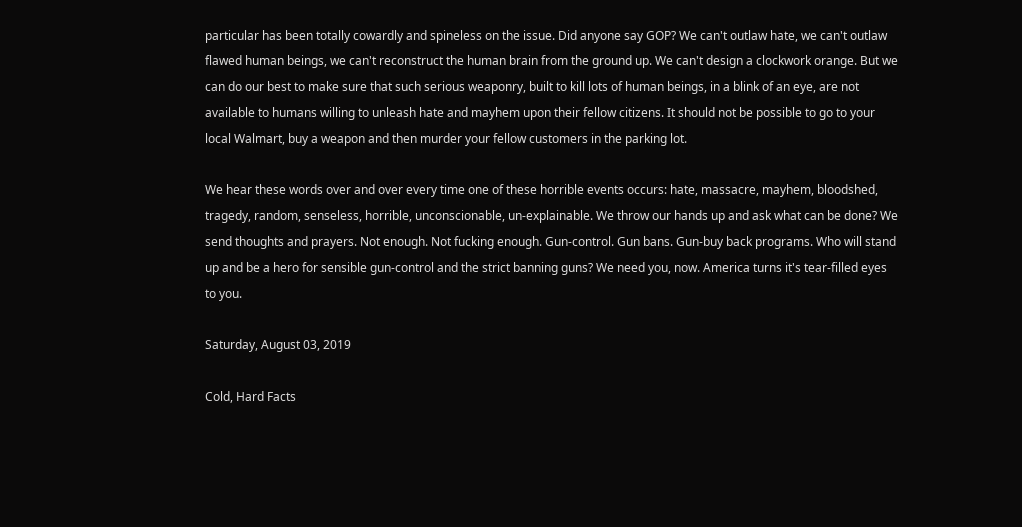particular has been totally cowardly and spineless on the issue. Did anyone say GOP? We can't outlaw hate, we can't outlaw flawed human beings, we can't reconstruct the human brain from the ground up. We can't design a clockwork orange. But we can do our best to make sure that such serious weaponry, built to kill lots of human beings, in a blink of an eye, are not available to humans willing to unleash hate and mayhem upon their fellow citizens. It should not be possible to go to your local Walmart, buy a weapon and then murder your fellow customers in the parking lot.

We hear these words over and over every time one of these horrible events occurs: hate, massacre, mayhem, bloodshed, tragedy, random, senseless, horrible, unconscionable, un-explainable. We throw our hands up and ask what can be done? We send thoughts and prayers. Not enough. Not fucking enough. Gun-control. Gun bans. Gun-buy back programs. Who will stand up and be a hero for sensible gun-control and the strict banning guns? We need you, now. America turns it's tear-filled eyes to you.

Saturday, August 03, 2019

Cold, Hard Facts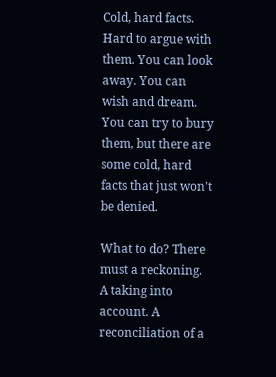Cold, hard facts. Hard to argue with them. You can look away. You can wish and dream. You can try to bury them, but there are some cold, hard facts that just won't be denied.

What to do? There must a reckoning. A taking into account. A reconciliation of a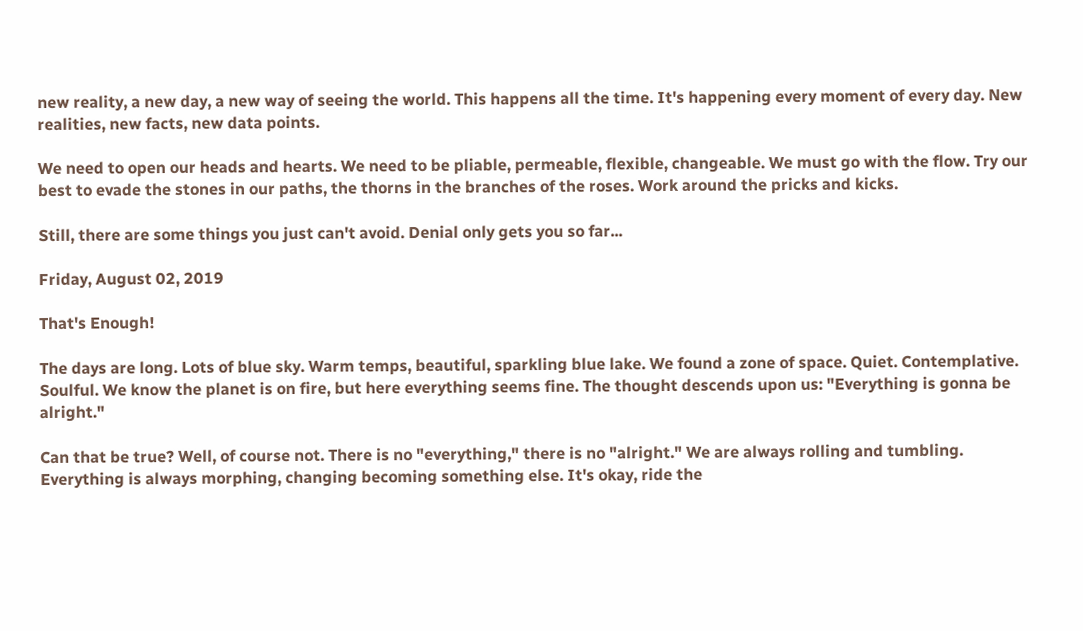new reality, a new day, a new way of seeing the world. This happens all the time. It's happening every moment of every day. New realities, new facts, new data points.

We need to open our heads and hearts. We need to be pliable, permeable, flexible, changeable. We must go with the flow. Try our best to evade the stones in our paths, the thorns in the branches of the roses. Work around the pricks and kicks.

Still, there are some things you just can't avoid. Denial only gets you so far...

Friday, August 02, 2019

That's Enough!

The days are long. Lots of blue sky. Warm temps, beautiful, sparkling blue lake. We found a zone of space. Quiet. Contemplative. Soulful. We know the planet is on fire, but here everything seems fine. The thought descends upon us: "Everything is gonna be alright."

Can that be true? Well, of course not. There is no "everything," there is no "alright." We are always rolling and tumbling. Everything is always morphing, changing becoming something else. It's okay, ride the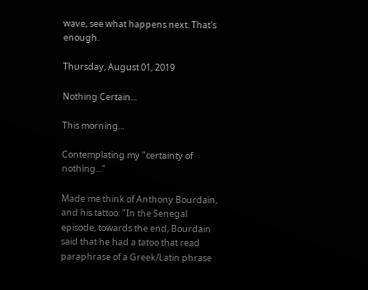wave, see what happens next. That's enough.

Thursday, August 01, 2019

Nothing Certain...

This morning...

Contemplating my "certainty of nothing..."

Made me think of Anthony Bourdain, and his tattoo: "In the Senegal episode, towards the end, Bourdain said that he had a tatoo that read paraphrase of a Greek/Latin phrase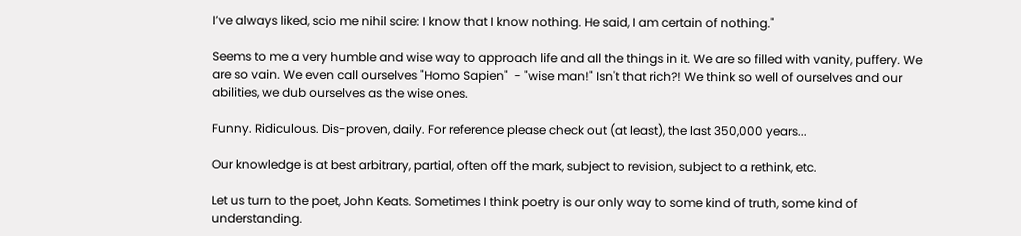I’ve always liked, scio me nihil scire: I know that I know nothing. He said, I am certain of nothing."

Seems to me a very humble and wise way to approach life and all the things in it. We are so filled with vanity, puffery. We are so vain. We even call ourselves "Homo Sapien"  - "wise man!" Isn't that rich?! We think so well of ourselves and our abilities, we dub ourselves as the wise ones.

Funny. Ridiculous. Dis-proven, daily. For reference please check out (at least), the last 350,000 years...

Our knowledge is at best arbitrary, partial, often off the mark, subject to revision, subject to a rethink, etc.

Let us turn to the poet, John Keats. Sometimes I think poetry is our only way to some kind of truth, some kind of understanding.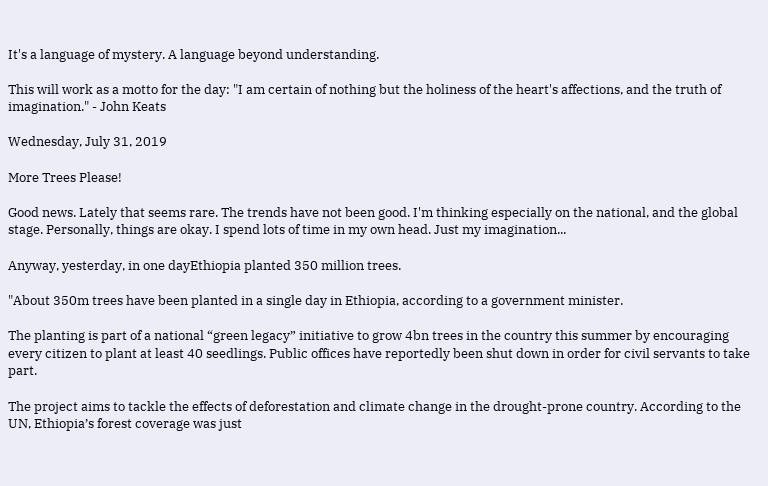It's a language of mystery. A language beyond understanding.

This will work as a motto for the day: "I am certain of nothing but the holiness of the heart's affections, and the truth of imagination." - John Keats

Wednesday, July 31, 2019

More Trees Please!

Good news. Lately that seems rare. The trends have not been good. I'm thinking especially on the national, and the global stage. Personally, things are okay. I spend lots of time in my own head. Just my imagination...

Anyway, yesterday, in one dayEthiopia planted 350 million trees.

"About 350m trees have been planted in a single day in Ethiopia, according to a government minister.

The planting is part of a national “green legacy” initiative to grow 4bn trees in the country this summer by encouraging every citizen to plant at least 40 seedlings. Public offices have reportedly been shut down in order for civil servants to take part.

The project aims to tackle the effects of deforestation and climate change in the drought-prone country. According to the UN, Ethiopia’s forest coverage was just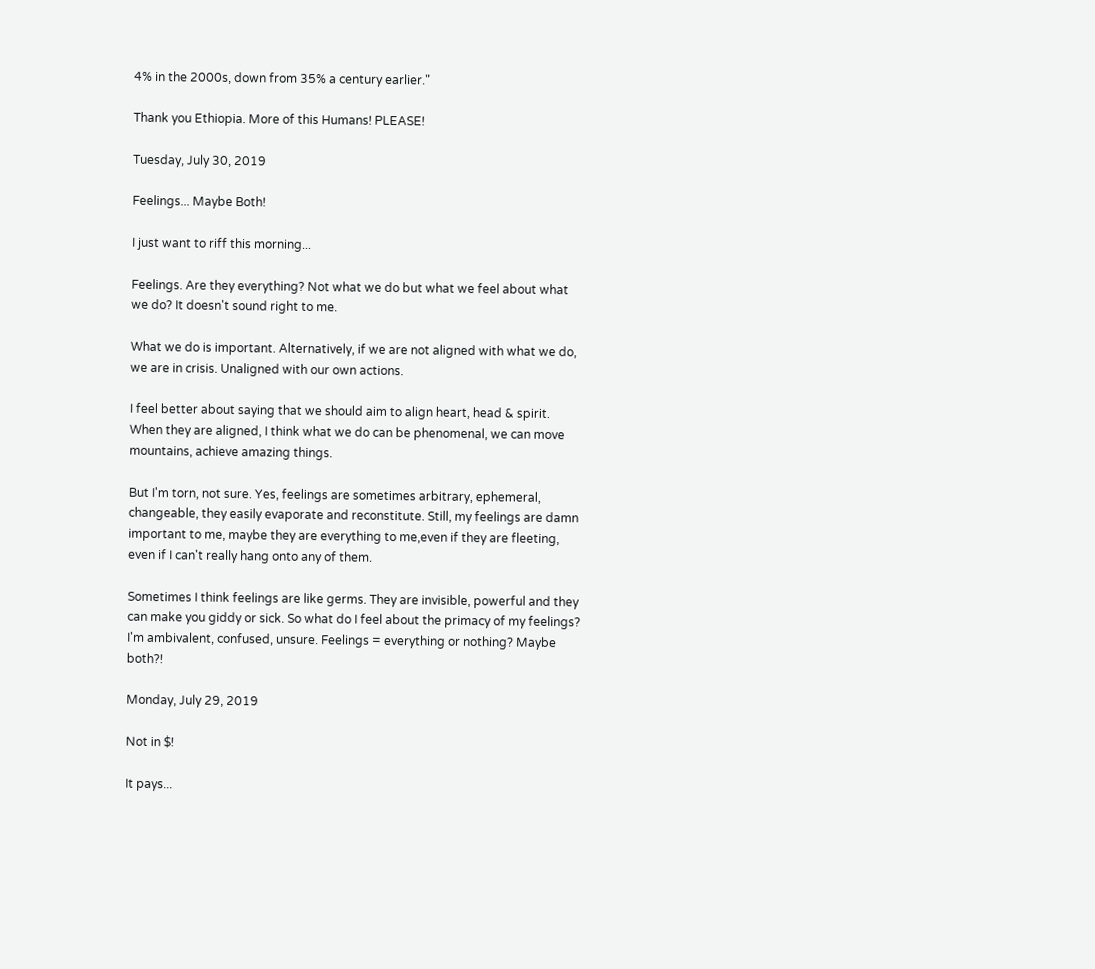4% in the 2000s, down from 35% a century earlier."

Thank you Ethiopia. More of this Humans! PLEASE!

Tuesday, July 30, 2019

Feelings... Maybe Both!

I just want to riff this morning...

Feelings. Are they everything? Not what we do but what we feel about what we do? It doesn't sound right to me.

What we do is important. Alternatively, if we are not aligned with what we do, we are in crisis. Unaligned with our own actions.

I feel better about saying that we should aim to align heart, head & spirit. When they are aligned, I think what we do can be phenomenal, we can move mountains, achieve amazing things.

But I'm torn, not sure. Yes, feelings are sometimes arbitrary, ephemeral, changeable, they easily evaporate and reconstitute. Still, my feelings are damn important to me, maybe they are everything to me,even if they are fleeting, even if I can't really hang onto any of them.

Sometimes I think feelings are like germs. They are invisible, powerful and they can make you giddy or sick. So what do I feel about the primacy of my feelings? I'm ambivalent, confused, unsure. Feelings = everything or nothing? Maybe both?!

Monday, July 29, 2019

Not in $!

It pays...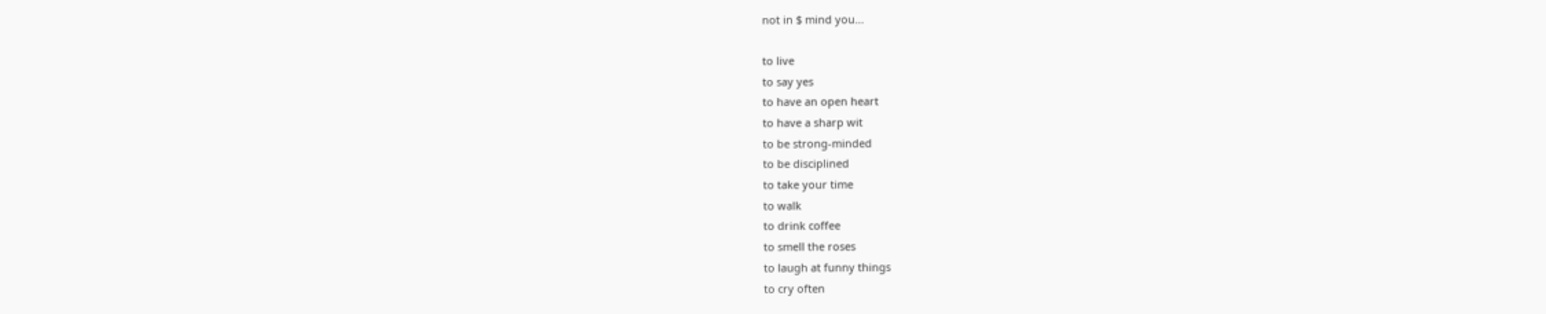not in $ mind you...

to live
to say yes
to have an open heart
to have a sharp wit
to be strong-minded
to be disciplined
to take your time
to walk
to drink coffee
to smell the roses
to laugh at funny things
to cry often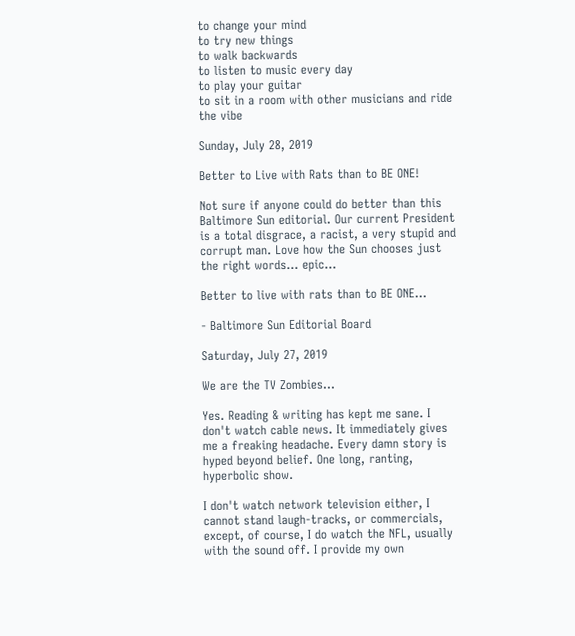to change your mind
to try new things
to walk backwards
to listen to music every day
to play your guitar
to sit in a room with other musicians and ride the vibe

Sunday, July 28, 2019

Better to Live with Rats than to BE ONE!

Not sure if anyone could do better than this Baltimore Sun editorial. Our current President is a total disgrace, a racist, a very stupid and corrupt man. Love how the Sun chooses just the right words... epic...

Better to live with rats than to BE ONE...

- Baltimore Sun Editorial Board

Saturday, July 27, 2019

We are the TV Zombies...

Yes. Reading & writing has kept me sane. I don't watch cable news. It immediately gives me a freaking headache. Every damn story is hyped beyond belief. One long, ranting, hyperbolic show.

I don't watch network television either, I cannot stand laugh-tracks, or commercials, except, of course, I do watch the NFL, usually with the sound off. I provide my own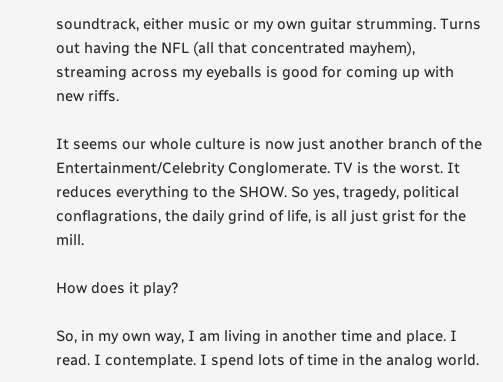soundtrack, either music or my own guitar strumming. Turns out having the NFL (all that concentrated mayhem), streaming across my eyeballs is good for coming up with new riffs.

It seems our whole culture is now just another branch of the Entertainment/Celebrity Conglomerate. TV is the worst. It reduces everything to the SHOW. So yes, tragedy, political conflagrations, the daily grind of life, is all just grist for the mill.

How does it play?

So, in my own way, I am living in another time and place. I read. I contemplate. I spend lots of time in the analog world.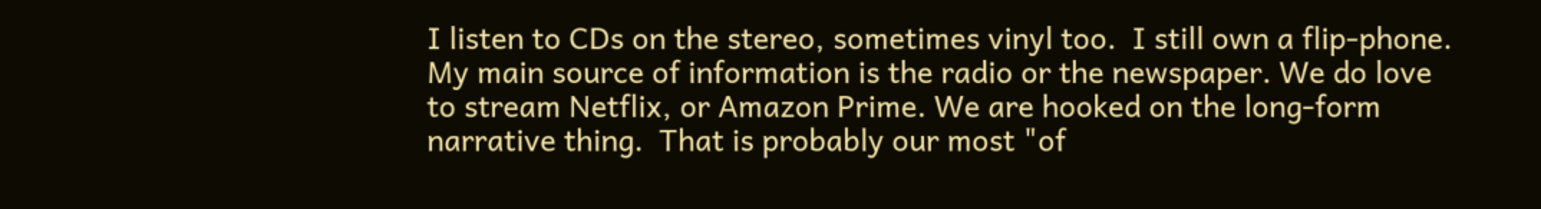I listen to CDs on the stereo, sometimes vinyl too.  I still own a flip-phone. My main source of information is the radio or the newspaper. We do love to stream Netflix, or Amazon Prime. We are hooked on the long-form narrative thing.  That is probably our most "of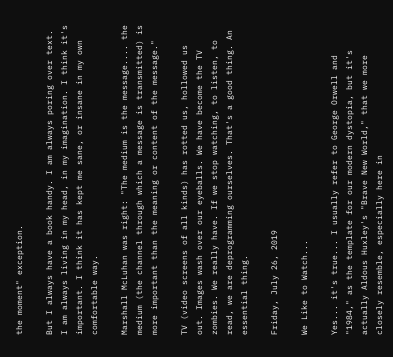the moment" exception.

But I always have a book handy. I am always poring over text. I am always living in my head, in my imagination. I think it's important. I think it has kept me sane, or insane in my own comfortable way.

Marshall McLuhan was right: "The medium is the message.... the medium (the channel through which a message is transmitted) is more important than the meaning or content of the message."

TV (video screens of all kinds) has rotted us, hollowed us out. Images wash over our eyeballs. We have become the TV zombies. We really have. If we stop watching, to listen, to read, we are deprogramming ourselves. That's a good thing. An essential thing.

Friday, July 26, 2019

We Like to Watch...

Yes... it's true... I usually refer to George Orwell and "1984," as the template for our modern dystopia, but it's actually Aldous Huxley's "Brave New World," that we more closely resemble, especially here in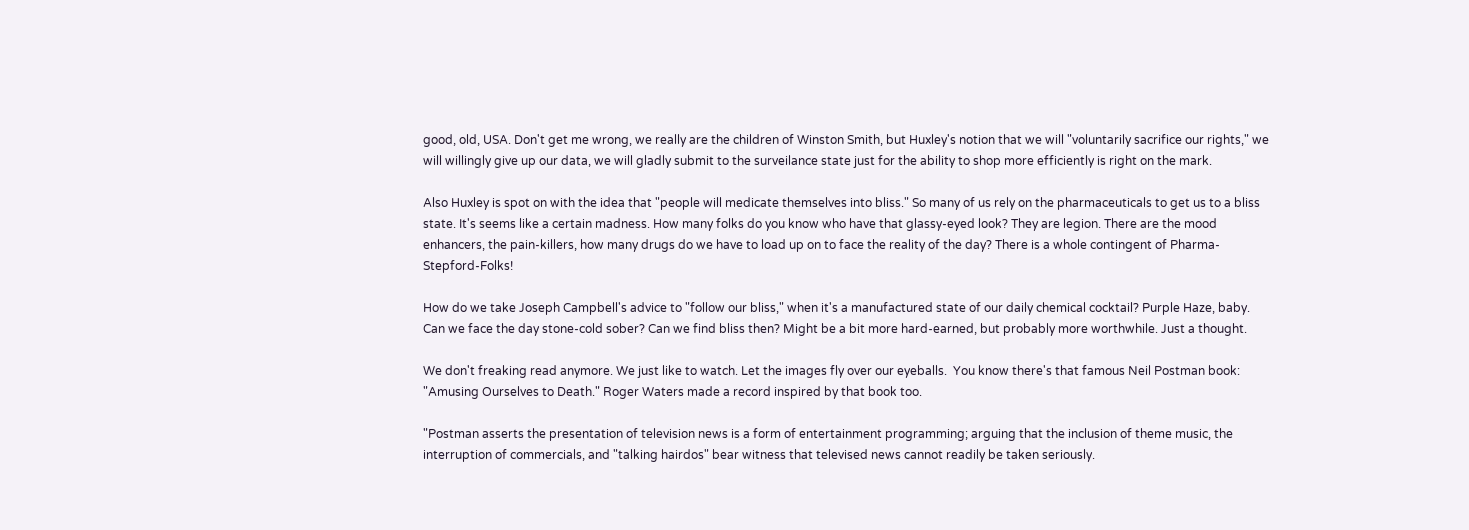good, old, USA. Don't get me wrong, we really are the children of Winston Smith, but Huxley's notion that we will "voluntarily sacrifice our rights," we will willingly give up our data, we will gladly submit to the surveilance state just for the ability to shop more efficiently is right on the mark.

Also Huxley is spot on with the idea that "people will medicate themselves into bliss." So many of us rely on the pharmaceuticals to get us to a bliss state. It's seems like a certain madness. How many folks do you know who have that glassy-eyed look? They are legion. There are the mood enhancers, the pain-killers, how many drugs do we have to load up on to face the reality of the day? There is a whole contingent of Pharma-Stepford-Folks!

How do we take Joseph Campbell's advice to "follow our bliss," when it's a manufactured state of our daily chemical cocktail? Purple Haze, baby. Can we face the day stone-cold sober? Can we find bliss then? Might be a bit more hard-earned, but probably more worthwhile. Just a thought.

We don't freaking read anymore. We just like to watch. Let the images fly over our eyeballs.  You know there's that famous Neil Postman book: "Amusing Ourselves to Death." Roger Waters made a record inspired by that book too.

"Postman asserts the presentation of television news is a form of entertainment programming; arguing that the inclusion of theme music, the interruption of commercials, and "talking hairdos" bear witness that televised news cannot readily be taken seriously.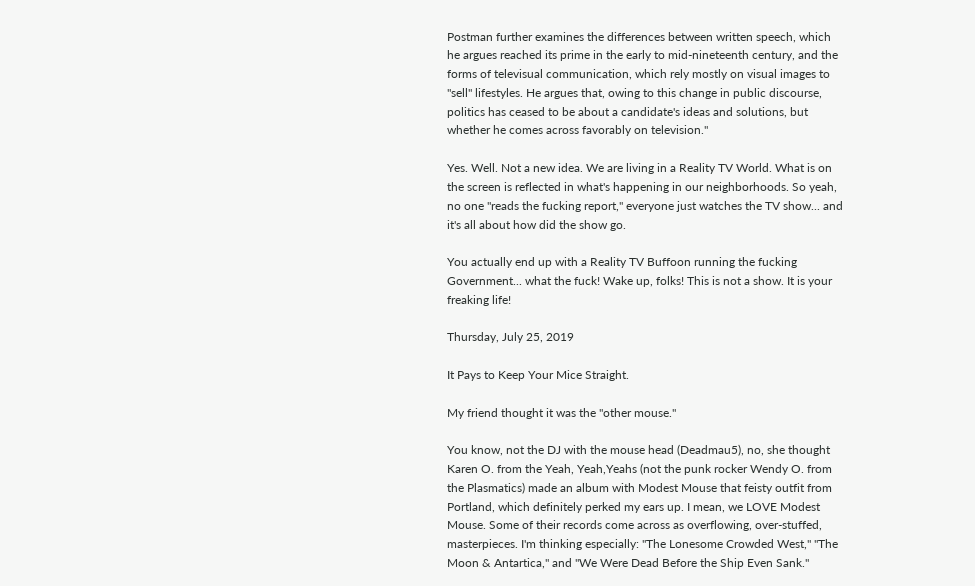Postman further examines the differences between written speech, which he argues reached its prime in the early to mid-nineteenth century, and the forms of televisual communication, which rely mostly on visual images to "sell" lifestyles. He argues that, owing to this change in public discourse, politics has ceased to be about a candidate's ideas and solutions, but whether he comes across favorably on television."

Yes. Well. Not a new idea. We are living in a Reality TV World. What is on the screen is reflected in what's happening in our neighborhoods. So yeah, no one "reads the fucking report," everyone just watches the TV show... and it's all about how did the show go.

You actually end up with a Reality TV Buffoon running the fucking Government... what the fuck! Wake up, folks! This is not a show. It is your freaking life!

Thursday, July 25, 2019

It Pays to Keep Your Mice Straight.

My friend thought it was the "other mouse."

You know, not the DJ with the mouse head (Deadmau5), no, she thought Karen O. from the Yeah, Yeah,Yeahs (not the punk rocker Wendy O. from the Plasmatics) made an album with Modest Mouse that feisty outfit from Portland, which definitely perked my ears up. I mean, we LOVE Modest Mouse. Some of their records come across as overflowing, over-stuffed, masterpieces. I'm thinking especially: "The Lonesome Crowded West," "The Moon & Antartica," and "We Were Dead Before the Ship Even Sank."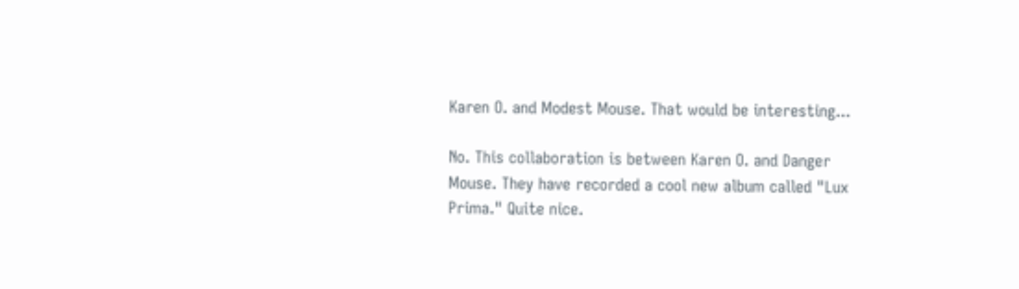Karen O. and Modest Mouse. That would be interesting...

No. This collaboration is between Karen O. and Danger Mouse. They have recorded a cool new album called "Lux Prima." Quite nice.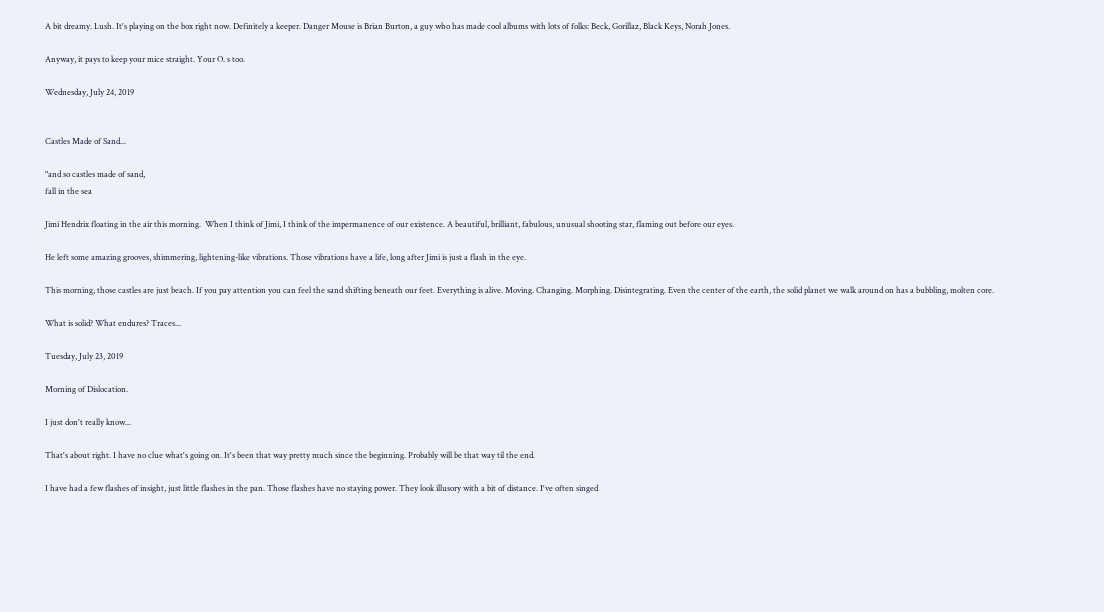A bit dreamy. Lush. It's playing on the box right now. Definitely a keeper. Danger Mouse is Brian Burton, a guy who has made cool albums with lots of folks: Beck, Gorillaz, Black Keys, Norah Jones.

Anyway, it pays to keep your mice straight. Your O. s too.

Wednesday, July 24, 2019


Castles Made of Sand...

"and so castles made of sand,
fall in the sea

Jimi Hendrix floating in the air this morning.  When I think of Jimi, I think of the impermanence of our existence. A beautiful, brilliant, fabulous, unusual shooting star, flaming out before our eyes.

He left some amazing grooves, shimmering, lightening-like vibrations. Those vibrations have a life, long after Jimi is just a flash in the eye.

This morning, those castles are just beach. If you pay attention you can feel the sand shifting beneath our feet. Everything is alive. Moving. Changing. Morphing. Disintegrating. Even the center of the earth, the solid planet we walk around on has a bubbling, molten core.

What is solid? What endures? Traces...

Tuesday, July 23, 2019

Morning of Dislocation.

I just don't really know...

That's about right. I have no clue what's going on. It's been that way pretty much since the beginning. Probably will be that way til the end.

I have had a few flashes of insight, just little flashes in the pan. Those flashes have no staying power. They look illusory with a bit of distance. I've often singed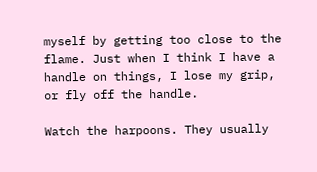myself by getting too close to the flame. Just when I think I have a handle on things, I lose my grip, or fly off the handle.

Watch the harpoons. They usually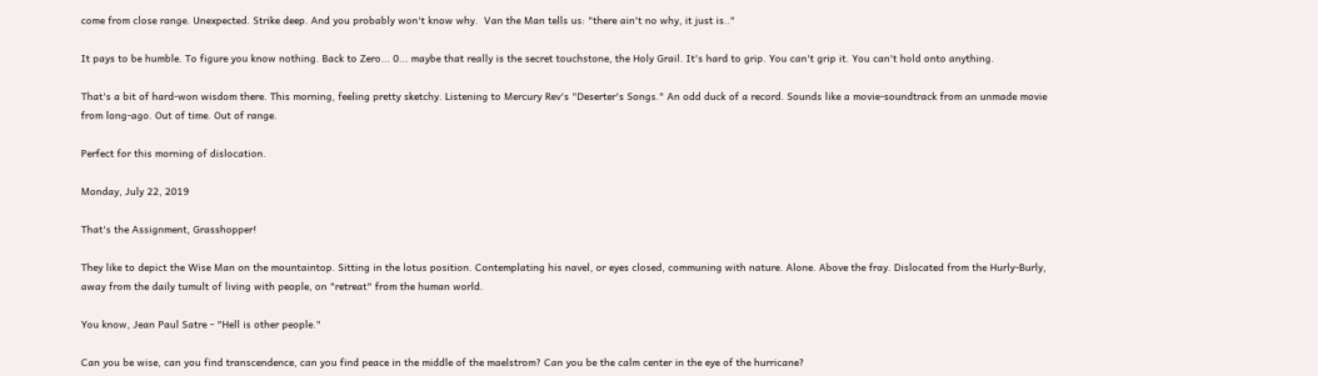come from close range. Unexpected. Strike deep. And you probably won't know why.  Van the Man tells us: "there ain't no why, it just is.."

It pays to be humble. To figure you know nothing. Back to Zero... 0... maybe that really is the secret touchstone, the Holy Grail. It's hard to grip. You can't grip it. You can't hold onto anything.

That's a bit of hard-won wisdom there. This morning, feeling pretty sketchy. Listening to Mercury Rev's "Deserter's Songs." An odd duck of a record. Sounds like a movie-soundtrack from an unmade movie from long-ago. Out of time. Out of range.

Perfect for this morning of dislocation.

Monday, July 22, 2019

That's the Assignment, Grasshopper!

They like to depict the Wise Man on the mountaintop. Sitting in the lotus position. Contemplating his navel, or eyes closed, communing with nature. Alone. Above the fray. Dislocated from the Hurly-Burly, away from the daily tumult of living with people, on "retreat" from the human world.

You know, Jean Paul Satre - "Hell is other people."

Can you be wise, can you find transcendence, can you find peace in the middle of the maelstrom? Can you be the calm center in the eye of the hurricane?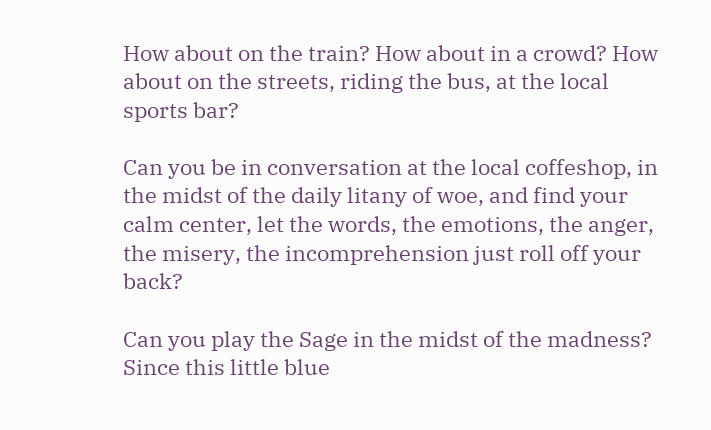How about on the train? How about in a crowd? How about on the streets, riding the bus, at the local sports bar?

Can you be in conversation at the local coffeshop, in the midst of the daily litany of woe, and find your calm center, let the words, the emotions, the anger, the misery, the incomprehension just roll off your back?

Can you play the Sage in the midst of the madness? Since this little blue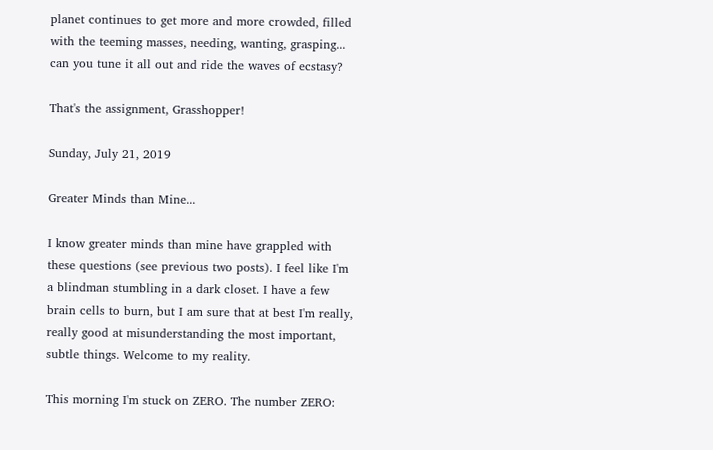planet continues to get more and more crowded, filled with the teeming masses, needing, wanting, grasping... can you tune it all out and ride the waves of ecstasy?

That's the assignment, Grasshopper!

Sunday, July 21, 2019

Greater Minds than Mine...

I know greater minds than mine have grappled with these questions (see previous two posts). I feel like I'm a blindman stumbling in a dark closet. I have a few brain cells to burn, but I am sure that at best I'm really, really good at misunderstanding the most important, subtle things. Welcome to my reality.

This morning I'm stuck on ZERO. The number ZERO: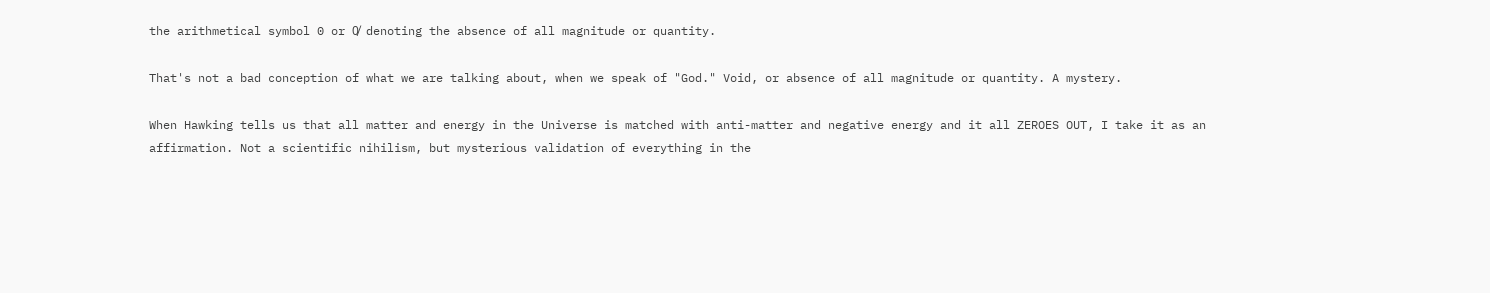the arithmetical symbol 0 or 0̸ denoting the absence of all magnitude or quantity.

That's not a bad conception of what we are talking about, when we speak of "God." Void, or absence of all magnitude or quantity. A mystery.

When Hawking tells us that all matter and energy in the Universe is matched with anti-matter and negative energy and it all ZEROES OUT, I take it as an affirmation. Not a scientific nihilism, but mysterious validation of everything in the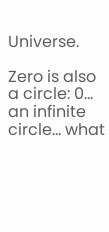Universe.

Zero is also a circle: 0... an infinite circle... what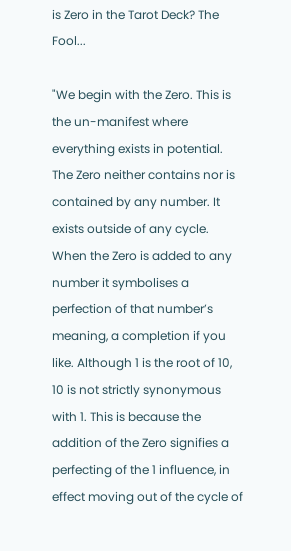is Zero in the Tarot Deck? The Fool...

"We begin with the Zero. This is the un-manifest where everything exists in potential. The Zero neither contains nor is contained by any number. It exists outside of any cycle. When the Zero is added to any number it symbolises a perfection of that number’s meaning, a completion if you like. Although 1 is the root of 10, 10 is not strictly synonymous with 1. This is because the addition of the Zero signifies a perfecting of the 1 influence, in effect moving out of the cycle of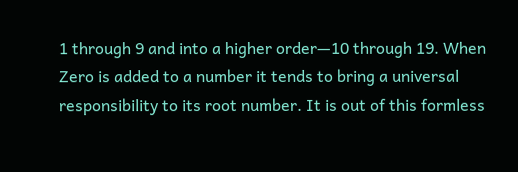1 through 9 and into a higher order—10 through 19. When Zero is added to a number it tends to bring a universal responsibility to its root number. It is out of this formless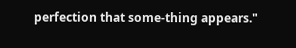perfection that some-thing appears."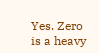Yes. Zero is a heavy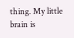thing. My little brain is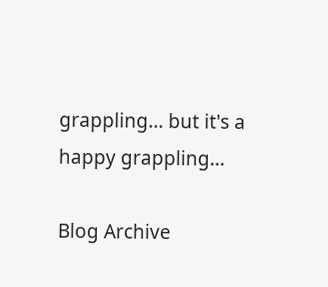grappling... but it's a happy grappling...

Blog Archive